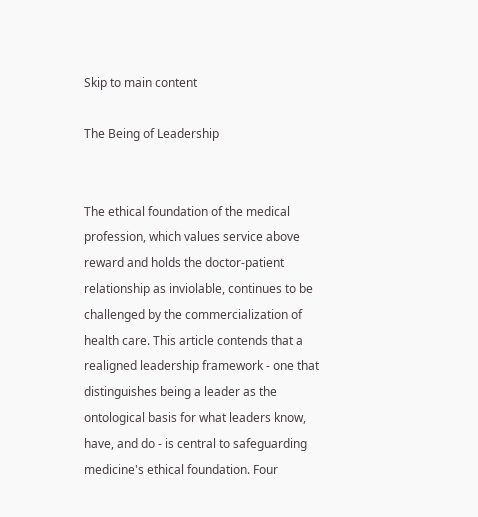Skip to main content

The Being of Leadership


The ethical foundation of the medical profession, which values service above reward and holds the doctor-patient relationship as inviolable, continues to be challenged by the commercialization of health care. This article contends that a realigned leadership framework - one that distinguishes being a leader as the ontological basis for what leaders know, have, and do - is central to safeguarding medicine's ethical foundation. Four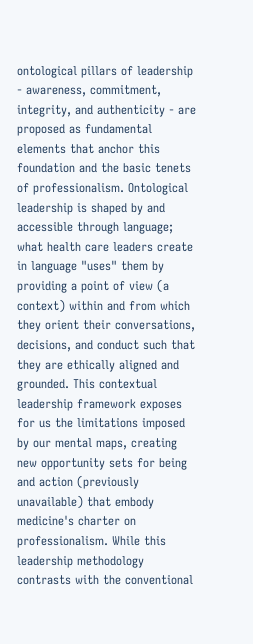ontological pillars of leadership - awareness, commitment, integrity, and authenticity - are proposed as fundamental elements that anchor this foundation and the basic tenets of professionalism. Ontological leadership is shaped by and accessible through language; what health care leaders create in language "uses" them by providing a point of view (a context) within and from which they orient their conversations, decisions, and conduct such that they are ethically aligned and grounded. This contextual leadership framework exposes for us the limitations imposed by our mental maps, creating new opportunity sets for being and action (previously unavailable) that embody medicine's charter on professionalism. While this leadership methodology contrasts with the conventional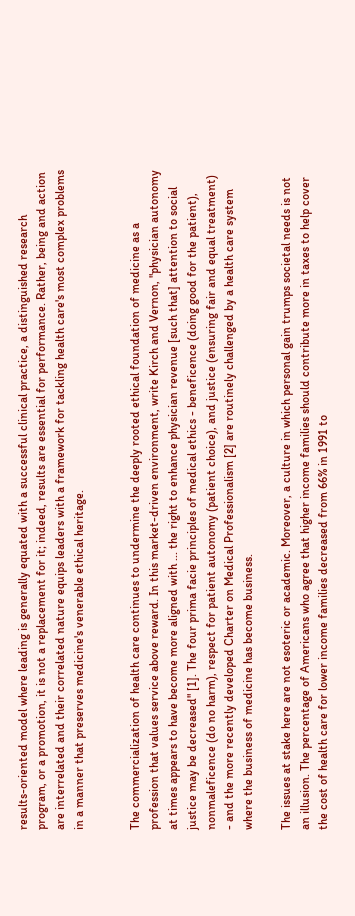results-oriented model where leading is generally equated with a successful clinical practice, a distinguished research program, or a promotion, it is not a replacement for it; indeed, results are essential for performance. Rather, being and action are interrelated and their correlated nature equips leaders with a framework for tackling health care's most complex problems in a manner that preserves medicine's venerable ethical heritage.


The commercialization of health care continues to undermine the deeply rooted ethical foundation of medicine as a profession that values service above reward. In this market-driven environment, write Kirch and Vernon, "physician autonomy at times appears to have become more aligned with ... the right to enhance physician revenue [such that] attention to social justice may be decreased" [1]. The four prima facie principles of medical ethics - beneficence (doing good for the patient), nonmaleficence (do no harm), respect for patient autonomy (patient choice), and justice (ensuring fair and equal treatment) - and the more recently developed Charter on Medical Professionalism [2] are routinely challenged by a health care system where the business of medicine has become business.

The issues at stake here are not esoteric or academic. Moreover, a culture in which personal gain trumps societal needs is not an illusion. The percentage of Americans who agree that higher income families should contribute more in taxes to help cover the cost of health care for lower income families decreased from 66% in 1991 to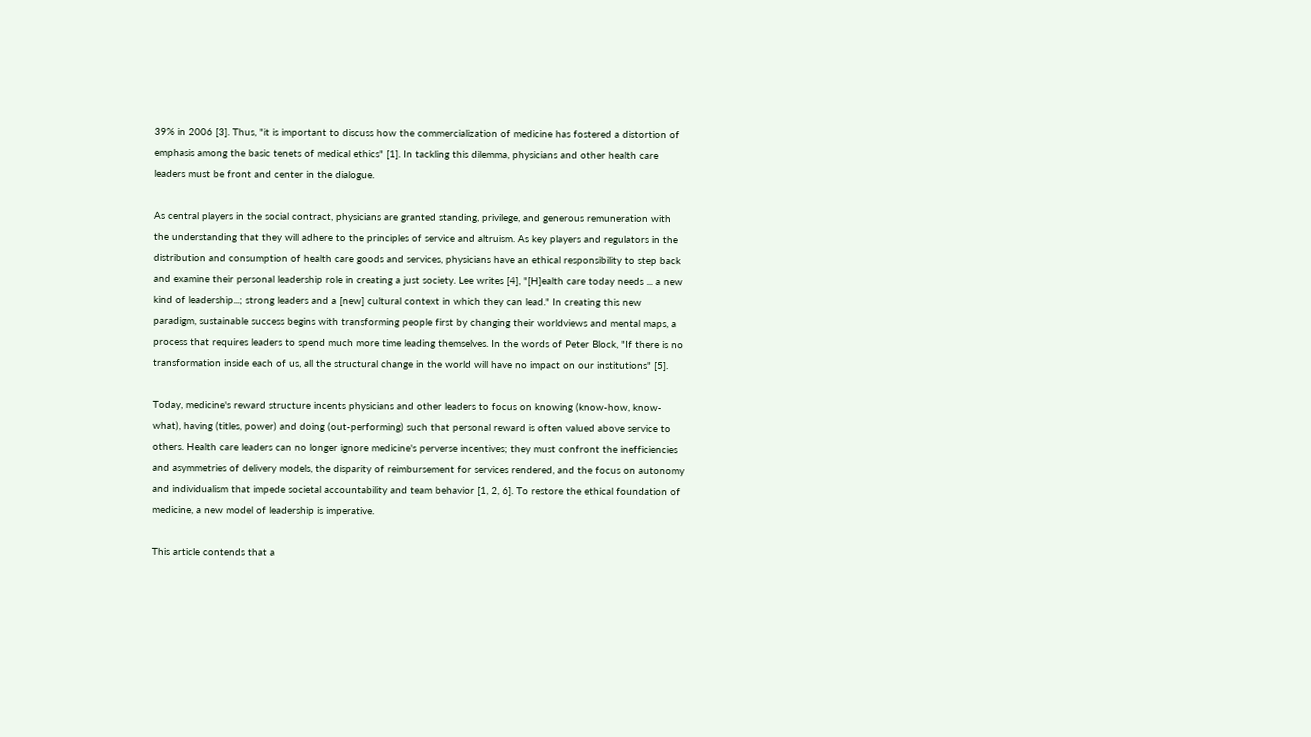39% in 2006 [3]. Thus, "it is important to discuss how the commercialization of medicine has fostered a distortion of emphasis among the basic tenets of medical ethics" [1]. In tackling this dilemma, physicians and other health care leaders must be front and center in the dialogue.

As central players in the social contract, physicians are granted standing, privilege, and generous remuneration with the understanding that they will adhere to the principles of service and altruism. As key players and regulators in the distribution and consumption of health care goods and services, physicians have an ethical responsibility to step back and examine their personal leadership role in creating a just society. Lee writes [4], "[H]ealth care today needs ... a new kind of leadership...; strong leaders and a [new] cultural context in which they can lead." In creating this new paradigm, sustainable success begins with transforming people first by changing their worldviews and mental maps, a process that requires leaders to spend much more time leading themselves. In the words of Peter Block, "If there is no transformation inside each of us, all the structural change in the world will have no impact on our institutions" [5].

Today, medicine's reward structure incents physicians and other leaders to focus on knowing (know-how, know-what), having (titles, power) and doing (out-performing) such that personal reward is often valued above service to others. Health care leaders can no longer ignore medicine's perverse incentives; they must confront the inefficiencies and asymmetries of delivery models, the disparity of reimbursement for services rendered, and the focus on autonomy and individualism that impede societal accountability and team behavior [1, 2, 6]. To restore the ethical foundation of medicine, a new model of leadership is imperative.

This article contends that a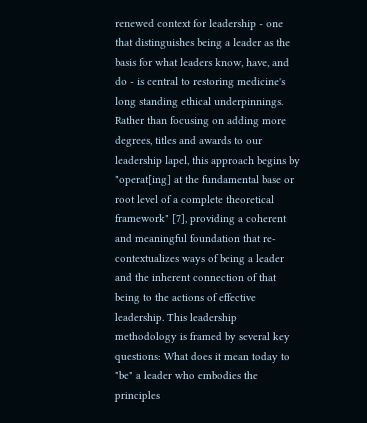renewed context for leadership - one that distinguishes being a leader as the basis for what leaders know, have, and do - is central to restoring medicine's long standing ethical underpinnings. Rather than focusing on adding more degrees, titles and awards to our leadership lapel, this approach begins by "operat[ing] at the fundamental base or root level of a complete theoretical framework" [7], providing a coherent and meaningful foundation that re-contextualizes ways of being a leader and the inherent connection of that being to the actions of effective leadership. This leadership methodology is framed by several key questions: What does it mean today to "be" a leader who embodies the principles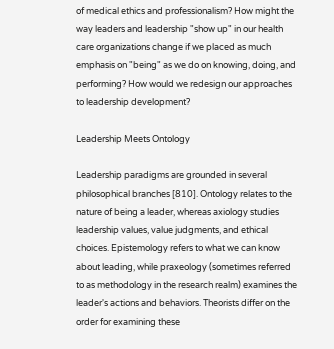of medical ethics and professionalism? How might the way leaders and leadership "show up" in our health care organizations change if we placed as much emphasis on "being" as we do on knowing, doing, and performing? How would we redesign our approaches to leadership development?

Leadership Meets Ontology

Leadership paradigms are grounded in several philosophical branches [810]. Ontology relates to the nature of being a leader, whereas axiology studies leadership values, value judgments, and ethical choices. Epistemology refers to what we can know about leading, while praxeology (sometimes referred to as methodology in the research realm) examines the leader's actions and behaviors. Theorists differ on the order for examining these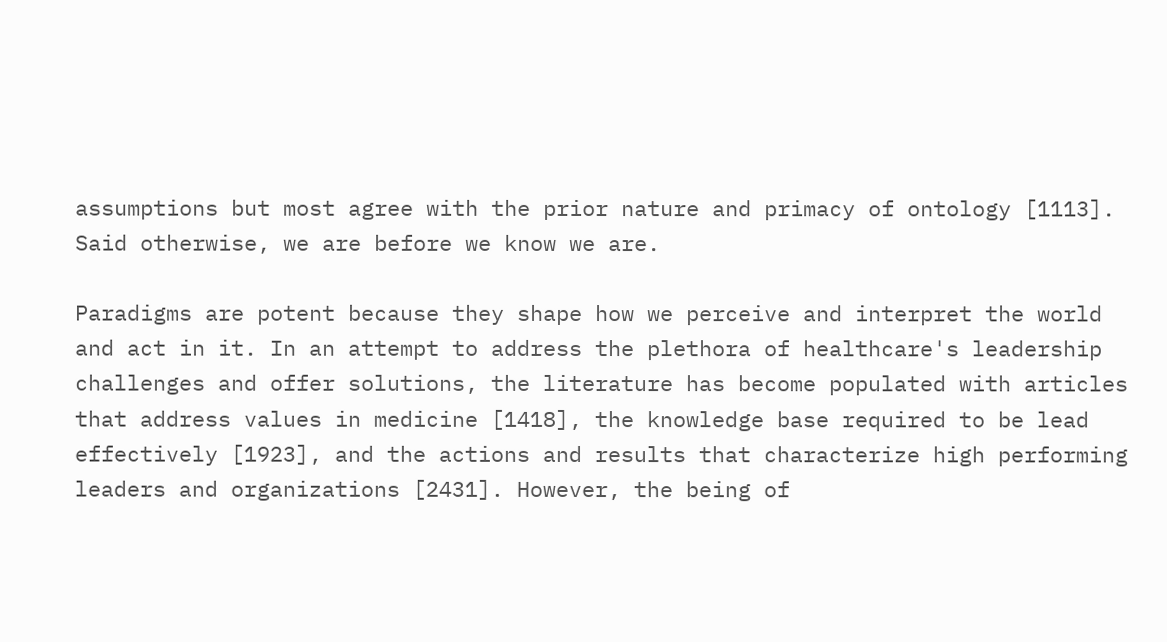assumptions but most agree with the prior nature and primacy of ontology [1113]. Said otherwise, we are before we know we are.

Paradigms are potent because they shape how we perceive and interpret the world and act in it. In an attempt to address the plethora of healthcare's leadership challenges and offer solutions, the literature has become populated with articles that address values in medicine [1418], the knowledge base required to be lead effectively [1923], and the actions and results that characterize high performing leaders and organizations [2431]. However, the being of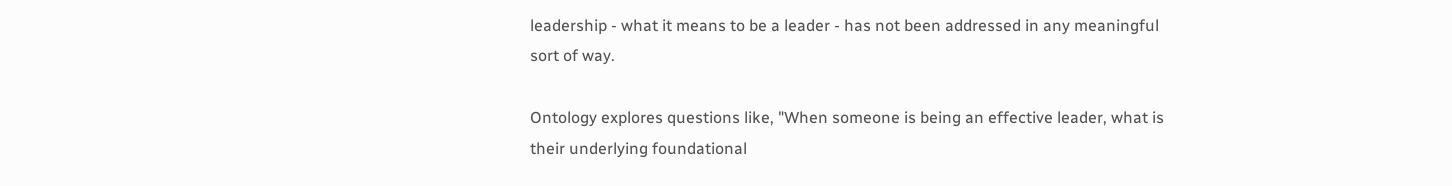leadership - what it means to be a leader - has not been addressed in any meaningful sort of way.

Ontology explores questions like, "When someone is being an effective leader, what is their underlying foundational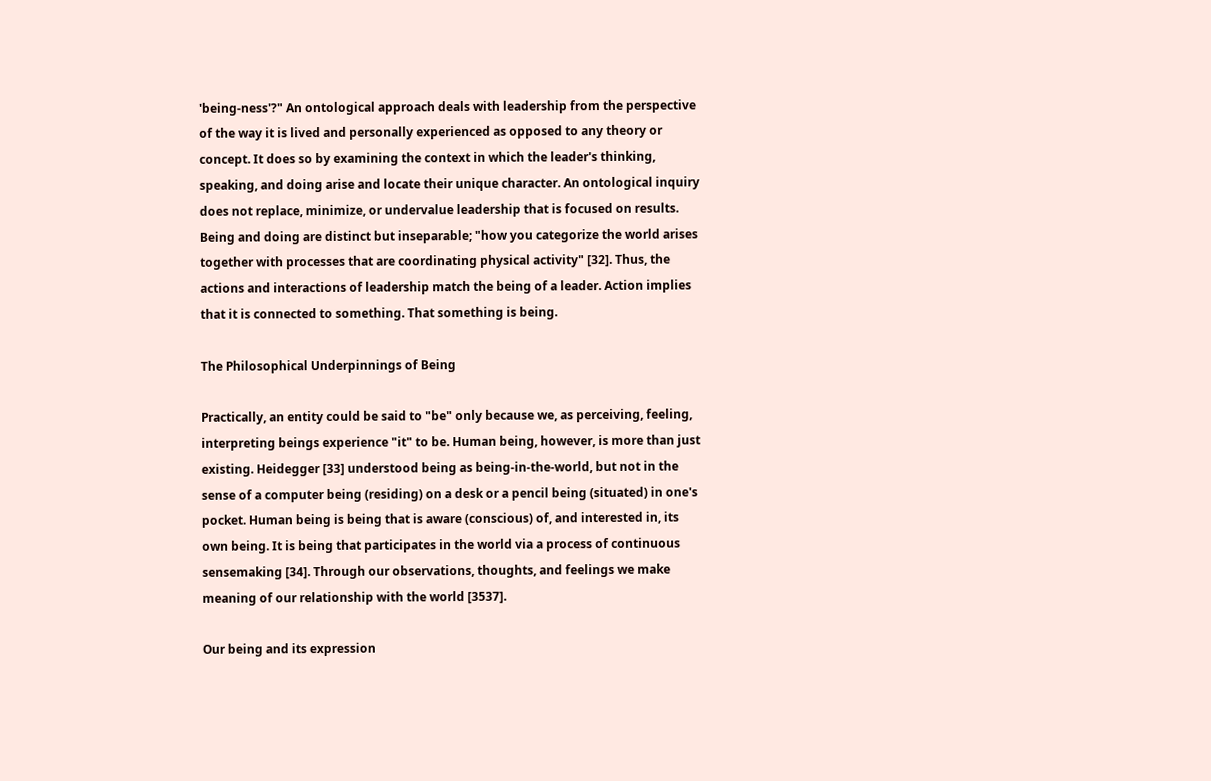'being-ness'?" An ontological approach deals with leadership from the perspective of the way it is lived and personally experienced as opposed to any theory or concept. It does so by examining the context in which the leader's thinking, speaking, and doing arise and locate their unique character. An ontological inquiry does not replace, minimize, or undervalue leadership that is focused on results. Being and doing are distinct but inseparable; "how you categorize the world arises together with processes that are coordinating physical activity" [32]. Thus, the actions and interactions of leadership match the being of a leader. Action implies that it is connected to something. That something is being.

The Philosophical Underpinnings of Being

Practically, an entity could be said to "be" only because we, as perceiving, feeling, interpreting beings experience "it" to be. Human being, however, is more than just existing. Heidegger [33] understood being as being-in-the-world, but not in the sense of a computer being (residing) on a desk or a pencil being (situated) in one's pocket. Human being is being that is aware (conscious) of, and interested in, its own being. It is being that participates in the world via a process of continuous sensemaking [34]. Through our observations, thoughts, and feelings we make meaning of our relationship with the world [3537].

Our being and its expression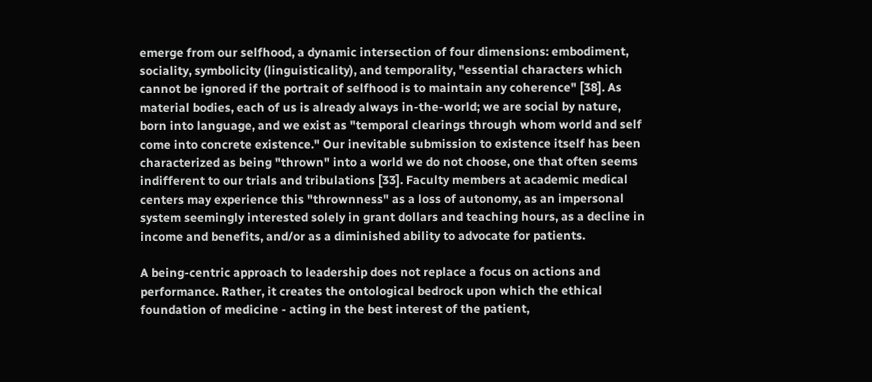emerge from our selfhood, a dynamic intersection of four dimensions: embodiment, sociality, symbolicity (linguisticality), and temporality, "essential characters which cannot be ignored if the portrait of selfhood is to maintain any coherence" [38]. As material bodies, each of us is already always in-the-world; we are social by nature, born into language, and we exist as "temporal clearings through whom world and self come into concrete existence." Our inevitable submission to existence itself has been characterized as being "thrown" into a world we do not choose, one that often seems indifferent to our trials and tribulations [33]. Faculty members at academic medical centers may experience this "thrownness" as a loss of autonomy, as an impersonal system seemingly interested solely in grant dollars and teaching hours, as a decline in income and benefits, and/or as a diminished ability to advocate for patients.

A being-centric approach to leadership does not replace a focus on actions and performance. Rather, it creates the ontological bedrock upon which the ethical foundation of medicine - acting in the best interest of the patient,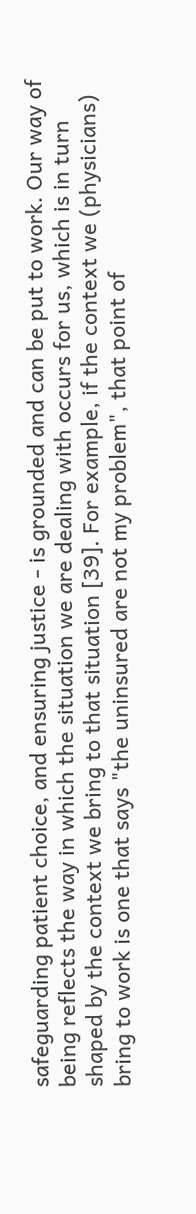safeguarding patient choice, and ensuring justice - is grounded and can be put to work. Our way of being reflects the way in which the situation we are dealing with occurs for us, which is in turn shaped by the context we bring to that situation [39]. For example, if the context we (physicians) bring to work is one that says "the uninsured are not my problem", that point of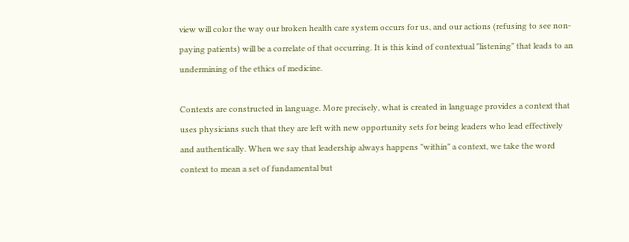view will color the way our broken health care system occurs for us, and our actions (refusing to see non-paying patients) will be a correlate of that occurring. It is this kind of contextual "listening" that leads to an undermining of the ethics of medicine.

Contexts are constructed in language. More precisely, what is created in language provides a context that uses physicians such that they are left with new opportunity sets for being leaders who lead effectively and authentically. When we say that leadership always happens "within" a context, we take the word context to mean a set of fundamental but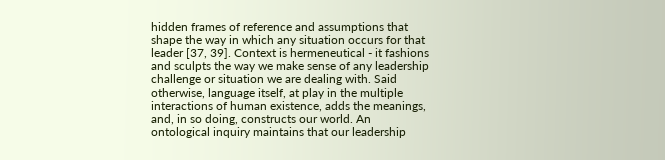hidden frames of reference and assumptions that shape the way in which any situation occurs for that leader [37, 39]. Context is hermeneutical - it fashions and sculpts the way we make sense of any leadership challenge or situation we are dealing with. Said otherwise, language itself, at play in the multiple interactions of human existence, adds the meanings, and, in so doing, constructs our world. An ontological inquiry maintains that our leadership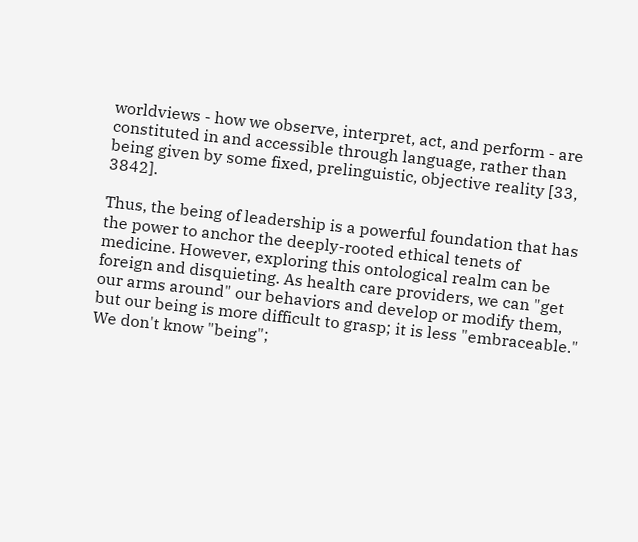worldviews - how we observe, interpret, act, and perform - are constituted in and accessible through language, rather than being given by some fixed, prelinguistic, objective reality [33, 3842].

Thus, the being of leadership is a powerful foundation that has the power to anchor the deeply-rooted ethical tenets of medicine. However, exploring this ontological realm can be foreign and disquieting. As health care providers, we can "get our arms around" our behaviors and develop or modify them, but our being is more difficult to grasp; it is less "embraceable." We don't know "being";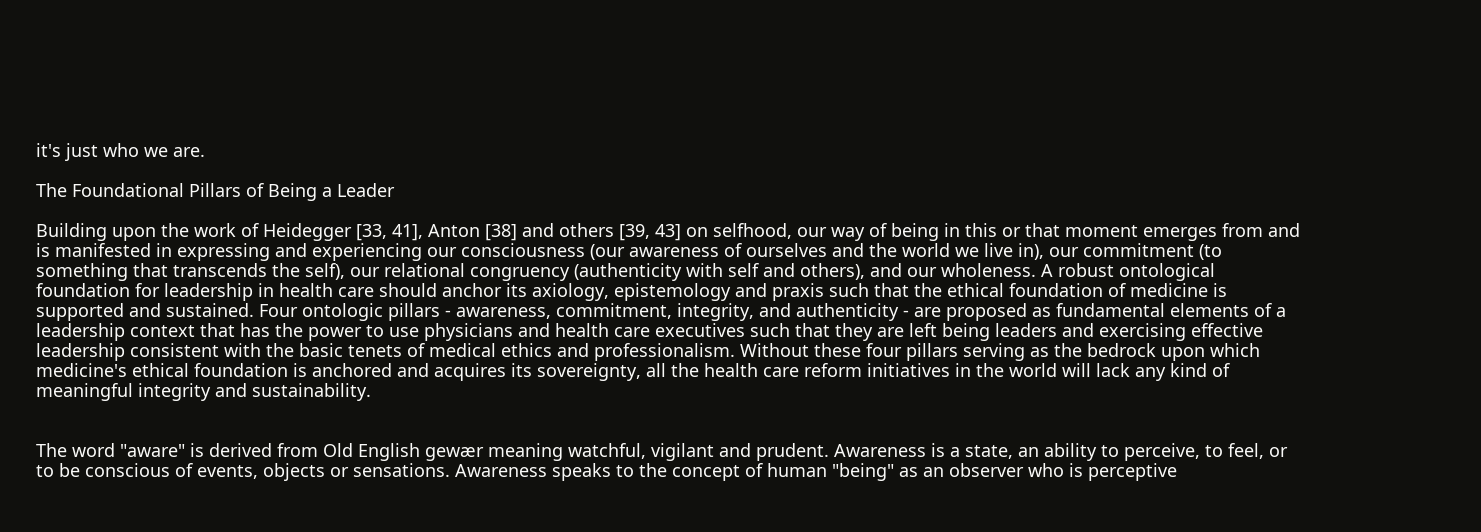it's just who we are.

The Foundational Pillars of Being a Leader

Building upon the work of Heidegger [33, 41], Anton [38] and others [39, 43] on selfhood, our way of being in this or that moment emerges from and is manifested in expressing and experiencing our consciousness (our awareness of ourselves and the world we live in), our commitment (to something that transcends the self), our relational congruency (authenticity with self and others), and our wholeness. A robust ontological foundation for leadership in health care should anchor its axiology, epistemology and praxis such that the ethical foundation of medicine is supported and sustained. Four ontologic pillars - awareness, commitment, integrity, and authenticity - are proposed as fundamental elements of a leadership context that has the power to use physicians and health care executives such that they are left being leaders and exercising effective leadership consistent with the basic tenets of medical ethics and professionalism. Without these four pillars serving as the bedrock upon which medicine's ethical foundation is anchored and acquires its sovereignty, all the health care reform initiatives in the world will lack any kind of meaningful integrity and sustainability.


The word "aware" is derived from Old English gewær meaning watchful, vigilant and prudent. Awareness is a state, an ability to perceive, to feel, or to be conscious of events, objects or sensations. Awareness speaks to the concept of human "being" as an observer who is perceptive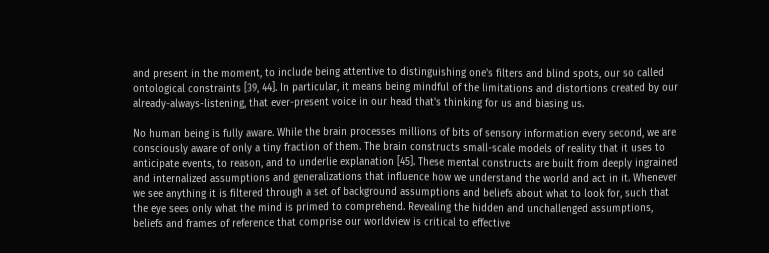and present in the moment, to include being attentive to distinguishing one's filters and blind spots, our so called ontological constraints [39, 44]. In particular, it means being mindful of the limitations and distortions created by our already-always-listening, that ever-present voice in our head that's thinking for us and biasing us.

No human being is fully aware. While the brain processes millions of bits of sensory information every second, we are consciously aware of only a tiny fraction of them. The brain constructs small-scale models of reality that it uses to anticipate events, to reason, and to underlie explanation [45]. These mental constructs are built from deeply ingrained and internalized assumptions and generalizations that influence how we understand the world and act in it. Whenever we see anything it is filtered through a set of background assumptions and beliefs about what to look for, such that the eye sees only what the mind is primed to comprehend. Revealing the hidden and unchallenged assumptions, beliefs and frames of reference that comprise our worldview is critical to effective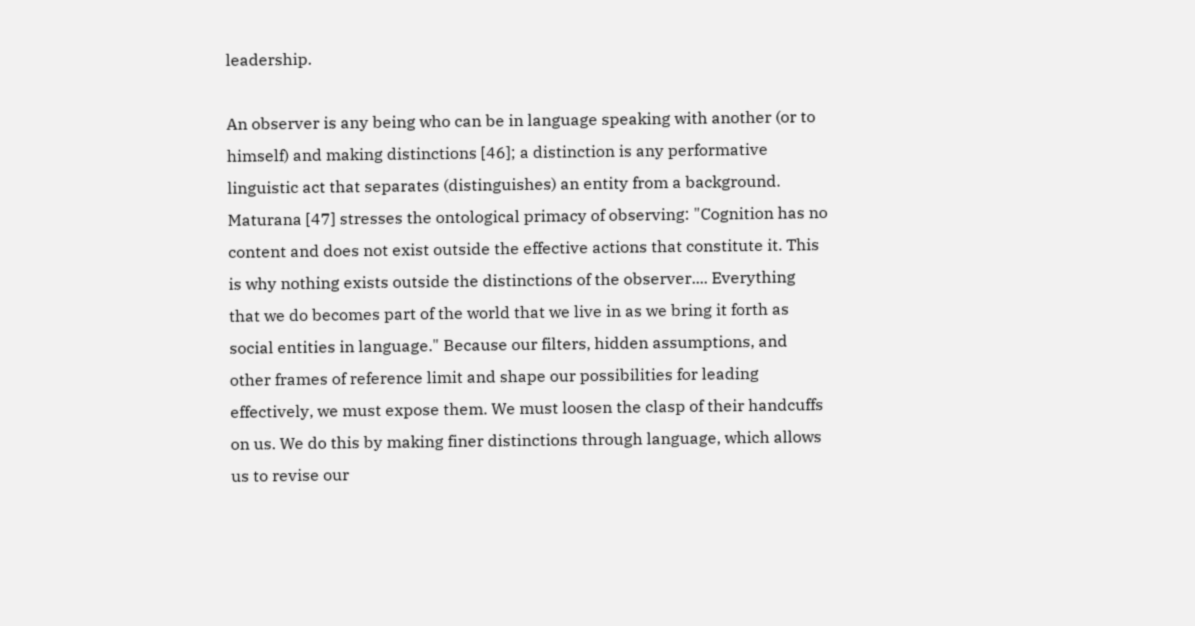leadership.

An observer is any being who can be in language speaking with another (or to himself) and making distinctions [46]; a distinction is any performative linguistic act that separates (distinguishes) an entity from a background. Maturana [47] stresses the ontological primacy of observing: "Cognition has no content and does not exist outside the effective actions that constitute it. This is why nothing exists outside the distinctions of the observer.... Everything that we do becomes part of the world that we live in as we bring it forth as social entities in language." Because our filters, hidden assumptions, and other frames of reference limit and shape our possibilities for leading effectively, we must expose them. We must loosen the clasp of their handcuffs on us. We do this by making finer distinctions through language, which allows us to revise our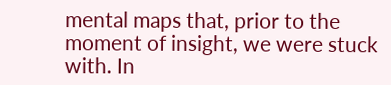mental maps that, prior to the moment of insight, we were stuck with. In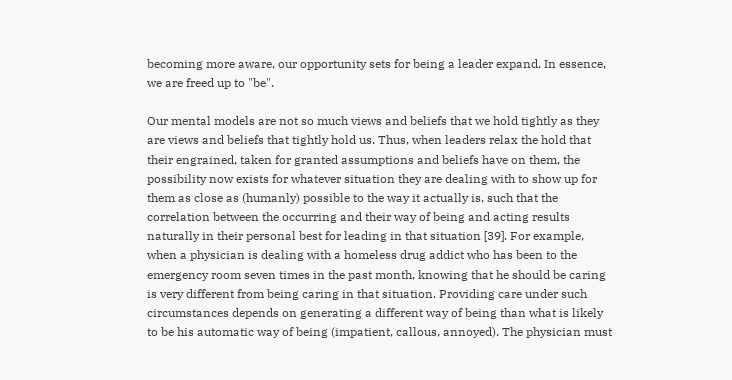becoming more aware, our opportunity sets for being a leader expand. In essence, we are freed up to "be".

Our mental models are not so much views and beliefs that we hold tightly as they are views and beliefs that tightly hold us. Thus, when leaders relax the hold that their engrained, taken for granted assumptions and beliefs have on them, the possibility now exists for whatever situation they are dealing with to show up for them as close as (humanly) possible to the way it actually is, such that the correlation between the occurring and their way of being and acting results naturally in their personal best for leading in that situation [39]. For example, when a physician is dealing with a homeless drug addict who has been to the emergency room seven times in the past month, knowing that he should be caring is very different from being caring in that situation. Providing care under such circumstances depends on generating a different way of being than what is likely to be his automatic way of being (impatient, callous, annoyed). The physician must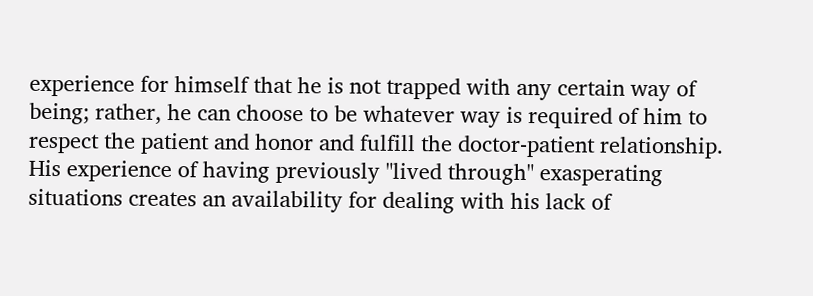experience for himself that he is not trapped with any certain way of being; rather, he can choose to be whatever way is required of him to respect the patient and honor and fulfill the doctor-patient relationship. His experience of having previously "lived through" exasperating situations creates an availability for dealing with his lack of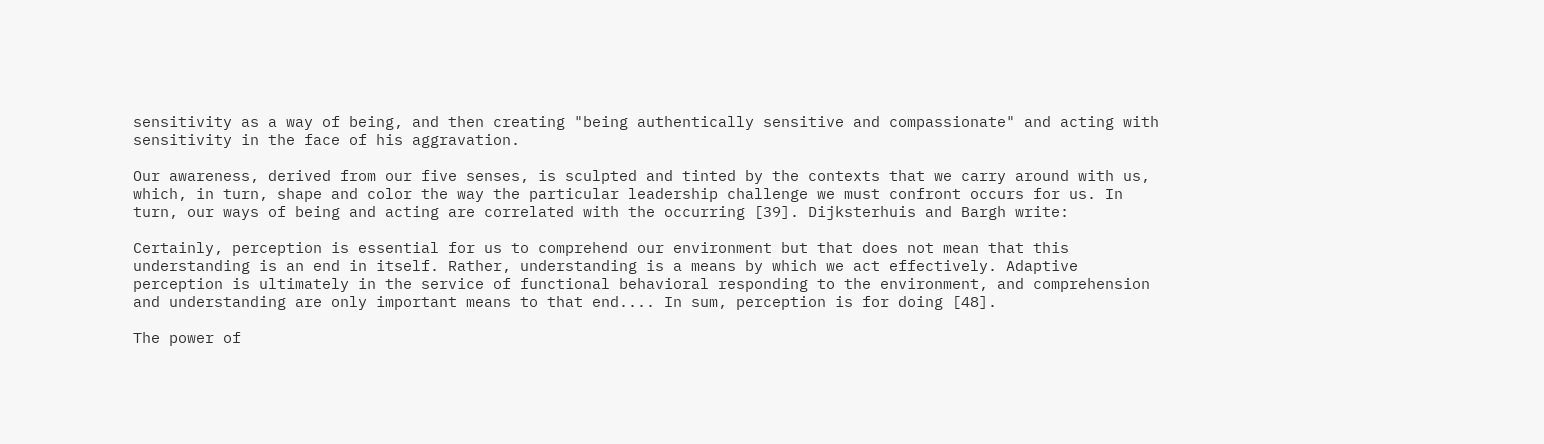sensitivity as a way of being, and then creating "being authentically sensitive and compassionate" and acting with sensitivity in the face of his aggravation.

Our awareness, derived from our five senses, is sculpted and tinted by the contexts that we carry around with us, which, in turn, shape and color the way the particular leadership challenge we must confront occurs for us. In turn, our ways of being and acting are correlated with the occurring [39]. Dijksterhuis and Bargh write:

Certainly, perception is essential for us to comprehend our environment but that does not mean that this understanding is an end in itself. Rather, understanding is a means by which we act effectively. Adaptive perception is ultimately in the service of functional behavioral responding to the environment, and comprehension and understanding are only important means to that end.... In sum, perception is for doing [48].

The power of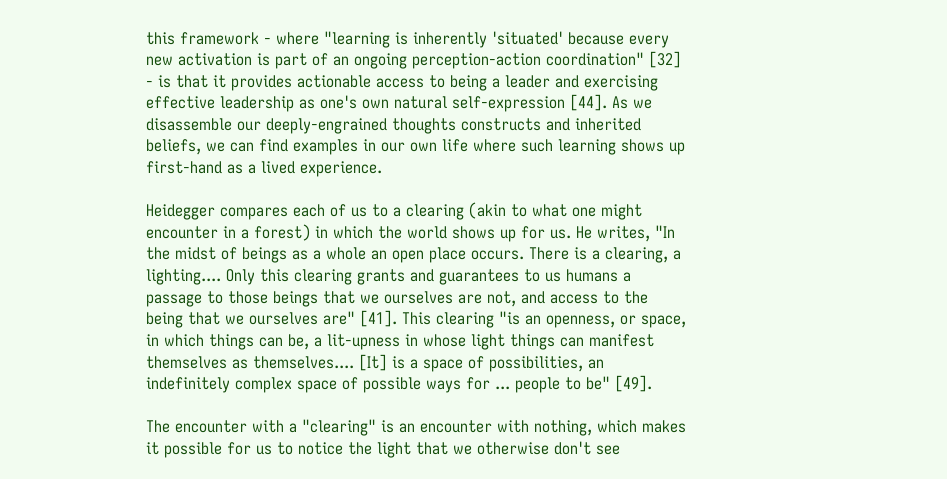this framework - where "learning is inherently 'situated' because every new activation is part of an ongoing perception-action coordination" [32] - is that it provides actionable access to being a leader and exercising effective leadership as one's own natural self-expression [44]. As we disassemble our deeply-engrained thoughts constructs and inherited beliefs, we can find examples in our own life where such learning shows up first-hand as a lived experience.

Heidegger compares each of us to a clearing (akin to what one might encounter in a forest) in which the world shows up for us. He writes, "In the midst of beings as a whole an open place occurs. There is a clearing, a lighting.... Only this clearing grants and guarantees to us humans a passage to those beings that we ourselves are not, and access to the being that we ourselves are" [41]. This clearing "is an openness, or space, in which things can be, a lit-upness in whose light things can manifest themselves as themselves.... [It] is a space of possibilities, an indefinitely complex space of possible ways for ... people to be" [49].

The encounter with a "clearing" is an encounter with nothing, which makes it possible for us to notice the light that we otherwise don't see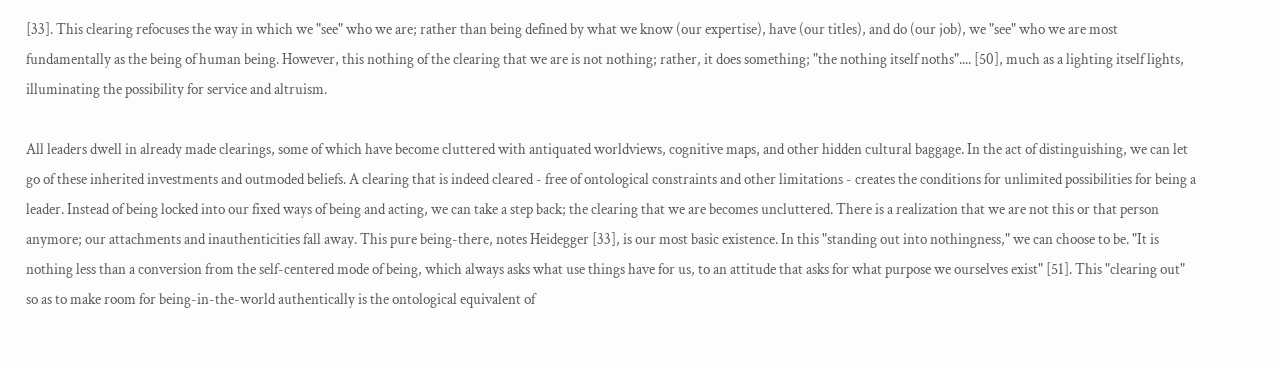[33]. This clearing refocuses the way in which we "see" who we are; rather than being defined by what we know (our expertise), have (our titles), and do (our job), we "see" who we are most fundamentally as the being of human being. However, this nothing of the clearing that we are is not nothing; rather, it does something; "the nothing itself noths".... [50], much as a lighting itself lights, illuminating the possibility for service and altruism.

All leaders dwell in already made clearings, some of which have become cluttered with antiquated worldviews, cognitive maps, and other hidden cultural baggage. In the act of distinguishing, we can let go of these inherited investments and outmoded beliefs. A clearing that is indeed cleared - free of ontological constraints and other limitations - creates the conditions for unlimited possibilities for being a leader. Instead of being locked into our fixed ways of being and acting, we can take a step back; the clearing that we are becomes uncluttered. There is a realization that we are not this or that person anymore; our attachments and inauthenticities fall away. This pure being-there, notes Heidegger [33], is our most basic existence. In this "standing out into nothingness," we can choose to be. "It is nothing less than a conversion from the self-centered mode of being, which always asks what use things have for us, to an attitude that asks for what purpose we ourselves exist" [51]. This "clearing out" so as to make room for being-in-the-world authentically is the ontological equivalent of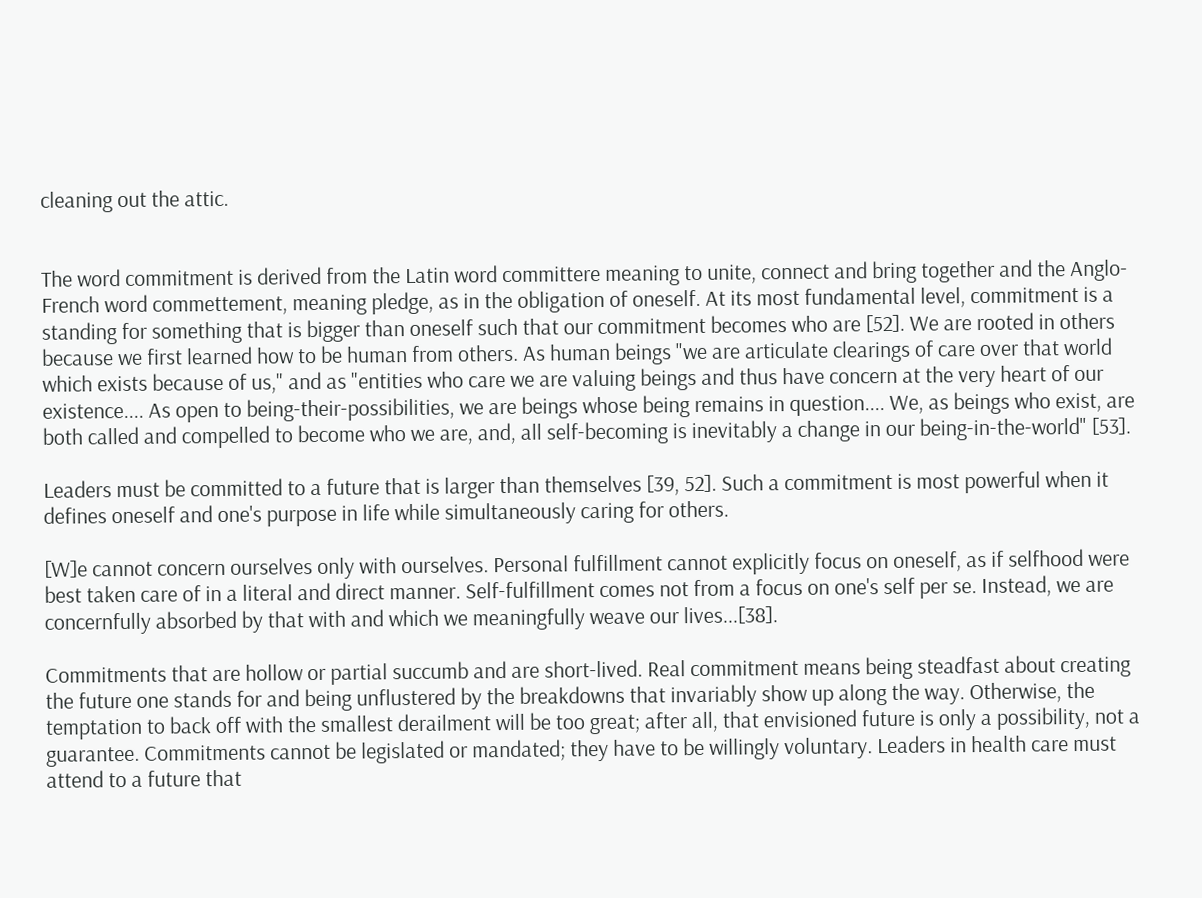cleaning out the attic.


The word commitment is derived from the Latin word committere meaning to unite, connect and bring together and the Anglo-French word commettement, meaning pledge, as in the obligation of oneself. At its most fundamental level, commitment is a standing for something that is bigger than oneself such that our commitment becomes who are [52]. We are rooted in others because we first learned how to be human from others. As human beings "we are articulate clearings of care over that world which exists because of us," and as "entities who care we are valuing beings and thus have concern at the very heart of our existence.... As open to being-their-possibilities, we are beings whose being remains in question.... We, as beings who exist, are both called and compelled to become who we are, and, all self-becoming is inevitably a change in our being-in-the-world" [53].

Leaders must be committed to a future that is larger than themselves [39, 52]. Such a commitment is most powerful when it defines oneself and one's purpose in life while simultaneously caring for others.

[W]e cannot concern ourselves only with ourselves. Personal fulfillment cannot explicitly focus on oneself, as if selfhood were best taken care of in a literal and direct manner. Self-fulfillment comes not from a focus on one's self per se. Instead, we are concernfully absorbed by that with and which we meaningfully weave our lives...[38].

Commitments that are hollow or partial succumb and are short-lived. Real commitment means being steadfast about creating the future one stands for and being unflustered by the breakdowns that invariably show up along the way. Otherwise, the temptation to back off with the smallest derailment will be too great; after all, that envisioned future is only a possibility, not a guarantee. Commitments cannot be legislated or mandated; they have to be willingly voluntary. Leaders in health care must attend to a future that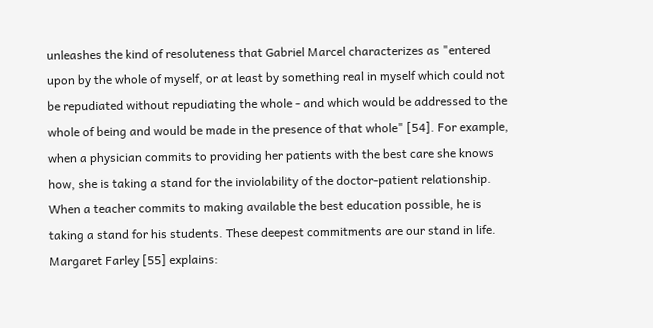unleashes the kind of resoluteness that Gabriel Marcel characterizes as "entered upon by the whole of myself, or at least by something real in myself which could not be repudiated without repudiating the whole - and which would be addressed to the whole of being and would be made in the presence of that whole" [54]. For example, when a physician commits to providing her patients with the best care she knows how, she is taking a stand for the inviolability of the doctor-patient relationship. When a teacher commits to making available the best education possible, he is taking a stand for his students. These deepest commitments are our stand in life. Margaret Farley [55] explains: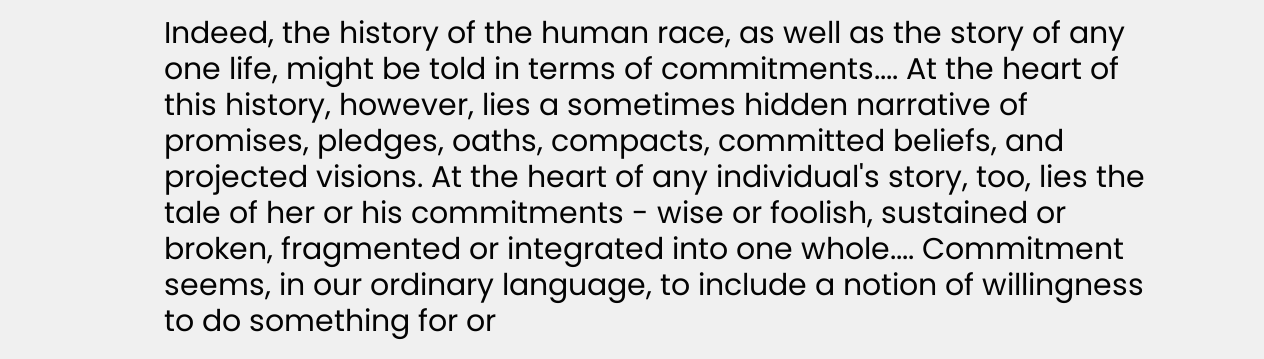Indeed, the history of the human race, as well as the story of any one life, might be told in terms of commitments.... At the heart of this history, however, lies a sometimes hidden narrative of promises, pledges, oaths, compacts, committed beliefs, and projected visions. At the heart of any individual's story, too, lies the tale of her or his commitments - wise or foolish, sustained or broken, fragmented or integrated into one whole.... Commitment seems, in our ordinary language, to include a notion of willingness to do something for or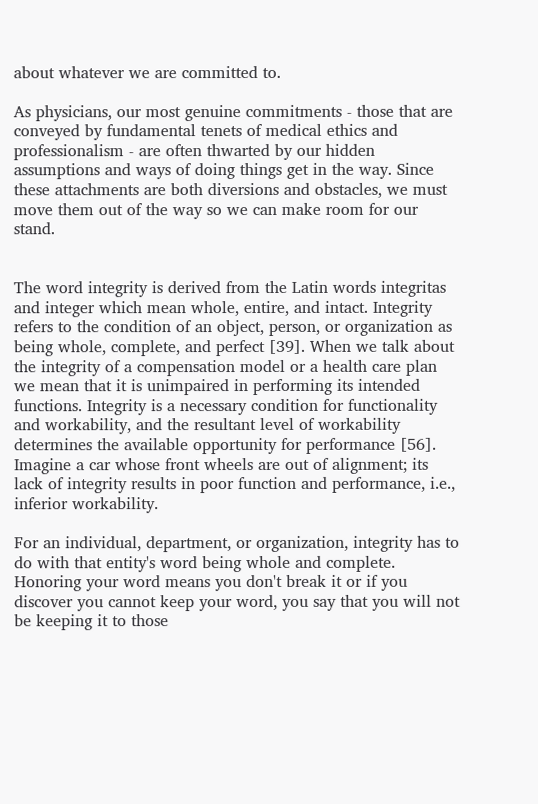about whatever we are committed to.

As physicians, our most genuine commitments - those that are conveyed by fundamental tenets of medical ethics and professionalism - are often thwarted by our hidden assumptions and ways of doing things get in the way. Since these attachments are both diversions and obstacles, we must move them out of the way so we can make room for our stand.


The word integrity is derived from the Latin words integritas and integer which mean whole, entire, and intact. Integrity refers to the condition of an object, person, or organization as being whole, complete, and perfect [39]. When we talk about the integrity of a compensation model or a health care plan we mean that it is unimpaired in performing its intended functions. Integrity is a necessary condition for functionality and workability, and the resultant level of workability determines the available opportunity for performance [56]. Imagine a car whose front wheels are out of alignment; its lack of integrity results in poor function and performance, i.e., inferior workability.

For an individual, department, or organization, integrity has to do with that entity's word being whole and complete. Honoring your word means you don't break it or if you discover you cannot keep your word, you say that you will not be keeping it to those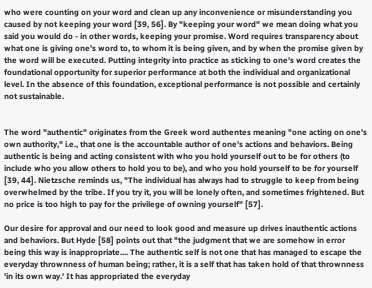who were counting on your word and clean up any inconvenience or misunderstanding you caused by not keeping your word [39, 56]. By "keeping your word" we mean doing what you said you would do - in other words, keeping your promise. Word requires transparency about what one is giving one's word to, to whom it is being given, and by when the promise given by the word will be executed. Putting integrity into practice as sticking to one's word creates the foundational opportunity for superior performance at both the individual and organizational level. In the absence of this foundation, exceptional performance is not possible and certainly not sustainable.


The word "authentic" originates from the Greek word authentes meaning "one acting on one's own authority," i.e., that one is the accountable author of one's actions and behaviors. Being authentic is being and acting consistent with who you hold yourself out to be for others (to include who you allow others to hold you to be), and who you hold yourself to be for yourself [39, 44]. Nietzsche reminds us, "The individual has always had to struggle to keep from being overwhelmed by the tribe. If you try it, you will be lonely often, and sometimes frightened. But no price is too high to pay for the privilege of owning yourself" [57].

Our desire for approval and our need to look good and measure up drives inauthentic actions and behaviors. But Hyde [58] points out that "the judgment that we are somehow in error being this way is inappropriate.... The authentic self is not one that has managed to escape the everyday thrownness of human being; rather, it is a self that has taken hold of that thrownness 'in its own way.' It has appropriated the everyday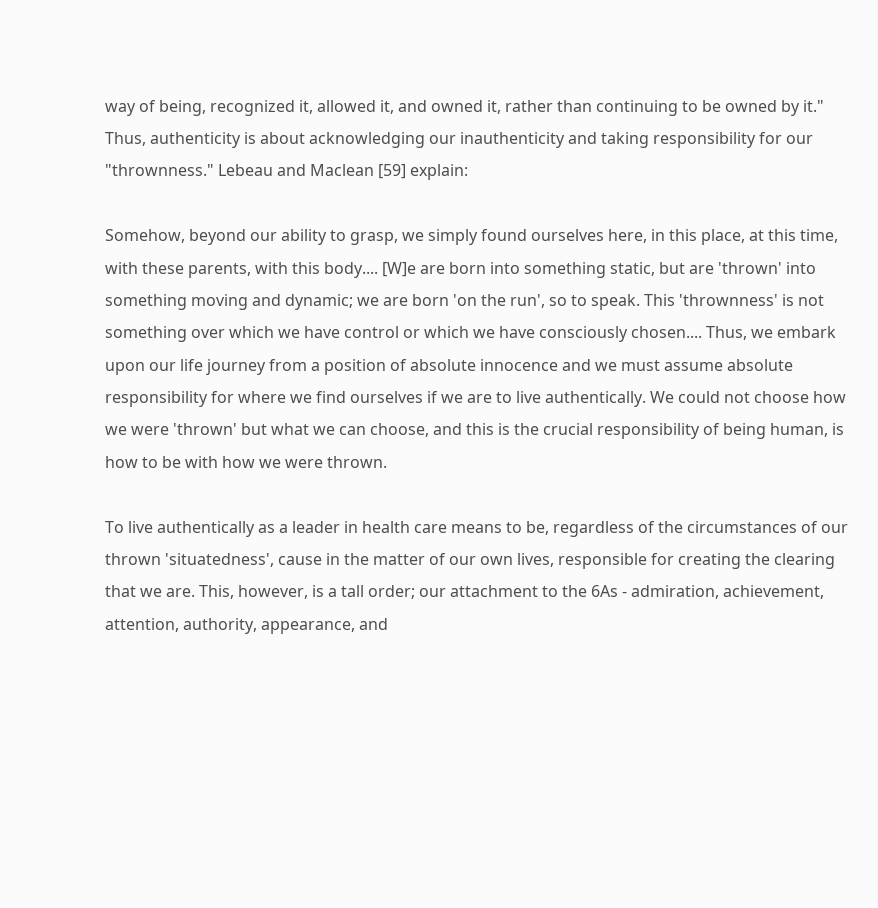way of being, recognized it, allowed it, and owned it, rather than continuing to be owned by it." Thus, authenticity is about acknowledging our inauthenticity and taking responsibility for our "thrownness." Lebeau and Maclean [59] explain:

Somehow, beyond our ability to grasp, we simply found ourselves here, in this place, at this time, with these parents, with this body.... [W]e are born into something static, but are 'thrown' into something moving and dynamic; we are born 'on the run', so to speak. This 'thrownness' is not something over which we have control or which we have consciously chosen.... Thus, we embark upon our life journey from a position of absolute innocence and we must assume absolute responsibility for where we find ourselves if we are to live authentically. We could not choose how we were 'thrown' but what we can choose, and this is the crucial responsibility of being human, is how to be with how we were thrown.

To live authentically as a leader in health care means to be, regardless of the circumstances of our thrown 'situatedness', cause in the matter of our own lives, responsible for creating the clearing that we are. This, however, is a tall order; our attachment to the 6As - admiration, achievement, attention, authority, appearance, and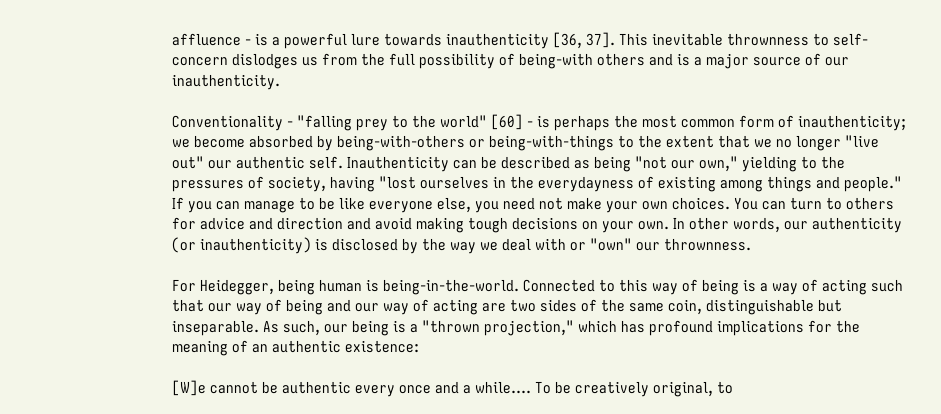affluence - is a powerful lure towards inauthenticity [36, 37]. This inevitable thrownness to self-concern dislodges us from the full possibility of being-with others and is a major source of our inauthenticity.

Conventionality - "falling prey to the world" [60] - is perhaps the most common form of inauthenticity; we become absorbed by being-with-others or being-with-things to the extent that we no longer "live out" our authentic self. Inauthenticity can be described as being "not our own," yielding to the pressures of society, having "lost ourselves in the everydayness of existing among things and people." If you can manage to be like everyone else, you need not make your own choices. You can turn to others for advice and direction and avoid making tough decisions on your own. In other words, our authenticity (or inauthenticity) is disclosed by the way we deal with or "own" our thrownness.

For Heidegger, being human is being-in-the-world. Connected to this way of being is a way of acting such that our way of being and our way of acting are two sides of the same coin, distinguishable but inseparable. As such, our being is a "thrown projection," which has profound implications for the meaning of an authentic existence:

[W]e cannot be authentic every once and a while.... To be creatively original, to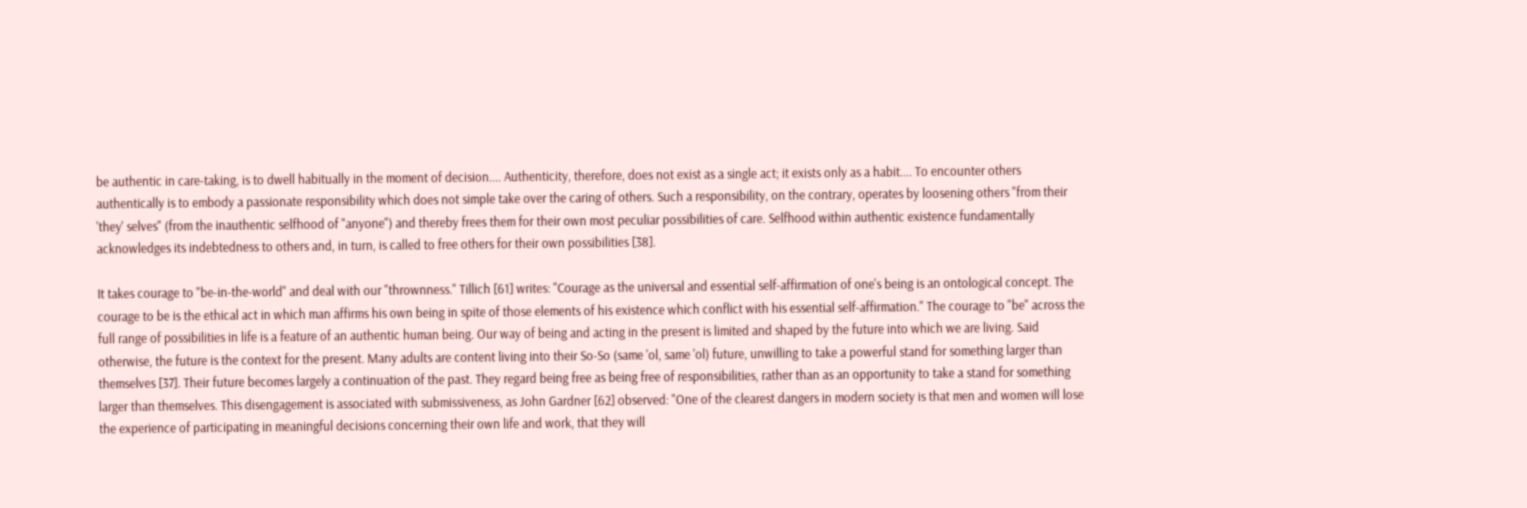be authentic in care-taking, is to dwell habitually in the moment of decision.... Authenticity, therefore, does not exist as a single act; it exists only as a habit.... To encounter others authentically is to embody a passionate responsibility which does not simple take over the caring of others. Such a responsibility, on the contrary, operates by loosening others "from their 'they' selves" (from the inauthentic selfhood of "anyone") and thereby frees them for their own most peculiar possibilities of care. Selfhood within authentic existence fundamentally acknowledges its indebtedness to others and, in turn, is called to free others for their own possibilities [38].

It takes courage to "be-in-the-world" and deal with our "thrownness." Tillich [61] writes: "Courage as the universal and essential self-affirmation of one's being is an ontological concept. The courage to be is the ethical act in which man affirms his own being in spite of those elements of his existence which conflict with his essential self-affirmation." The courage to "be" across the full range of possibilities in life is a feature of an authentic human being. Our way of being and acting in the present is limited and shaped by the future into which we are living. Said otherwise, the future is the context for the present. Many adults are content living into their So-So (same 'ol, same 'ol) future, unwilling to take a powerful stand for something larger than themselves [37]. Their future becomes largely a continuation of the past. They regard being free as being free of responsibilities, rather than as an opportunity to take a stand for something larger than themselves. This disengagement is associated with submissiveness, as John Gardner [62] observed: "One of the clearest dangers in modern society is that men and women will lose the experience of participating in meaningful decisions concerning their own life and work, that they will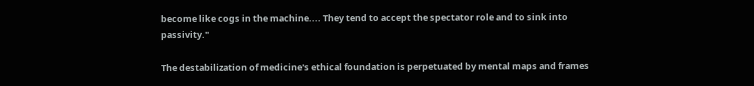become like cogs in the machine.... They tend to accept the spectator role and to sink into passivity."

The destabilization of medicine's ethical foundation is perpetuated by mental maps and frames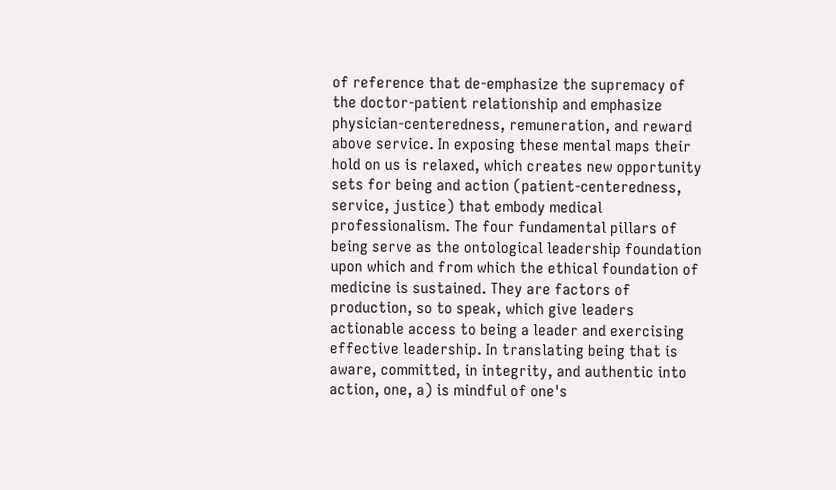of reference that de-emphasize the supremacy of the doctor-patient relationship and emphasize physician-centeredness, remuneration, and reward above service. In exposing these mental maps their hold on us is relaxed, which creates new opportunity sets for being and action (patient-centeredness, service, justice) that embody medical professionalism. The four fundamental pillars of being serve as the ontological leadership foundation upon which and from which the ethical foundation of medicine is sustained. They are factors of production, so to speak, which give leaders actionable access to being a leader and exercising effective leadership. In translating being that is aware, committed, in integrity, and authentic into action, one, a) is mindful of one's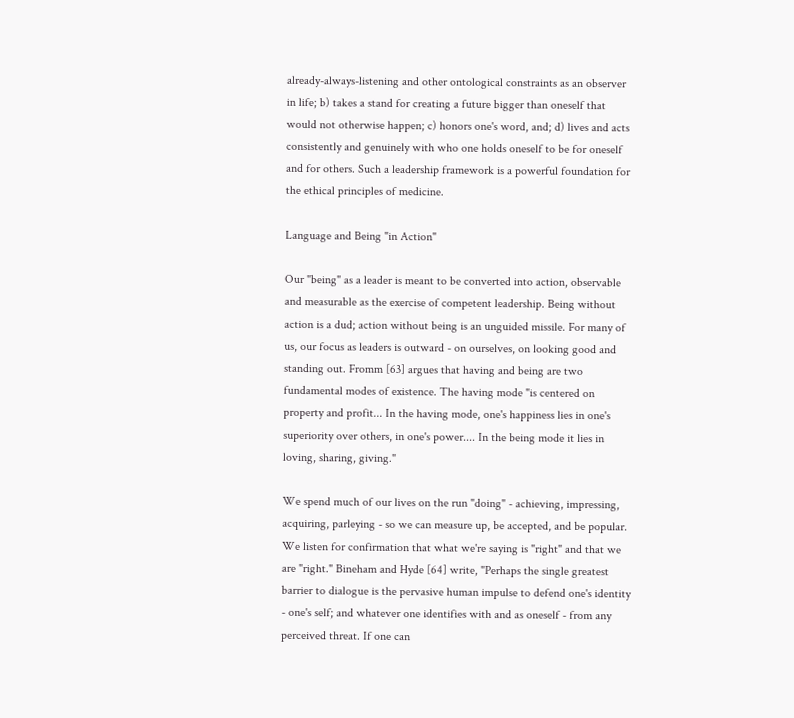already-always-listening and other ontological constraints as an observer in life; b) takes a stand for creating a future bigger than oneself that would not otherwise happen; c) honors one's word, and; d) lives and acts consistently and genuinely with who one holds oneself to be for oneself and for others. Such a leadership framework is a powerful foundation for the ethical principles of medicine.

Language and Being "in Action"

Our "being" as a leader is meant to be converted into action, observable and measurable as the exercise of competent leadership. Being without action is a dud; action without being is an unguided missile. For many of us, our focus as leaders is outward - on ourselves, on looking good and standing out. Fromm [63] argues that having and being are two fundamental modes of existence. The having mode "is centered on property and profit... In the having mode, one's happiness lies in one's superiority over others, in one's power.... In the being mode it lies in loving, sharing, giving."

We spend much of our lives on the run "doing" - achieving, impressing, acquiring, parleying - so we can measure up, be accepted, and be popular. We listen for confirmation that what we're saying is "right" and that we are "right." Bineham and Hyde [64] write, "Perhaps the single greatest barrier to dialogue is the pervasive human impulse to defend one's identity - one's self; and whatever one identifies with and as oneself - from any perceived threat. If one can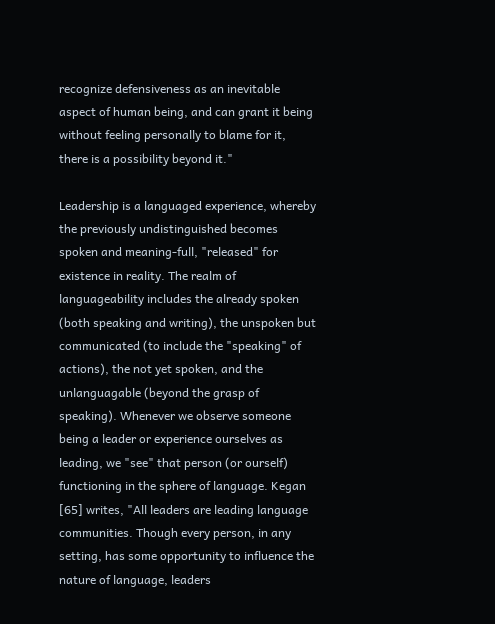recognize defensiveness as an inevitable aspect of human being, and can grant it being without feeling personally to blame for it, there is a possibility beyond it."

Leadership is a languaged experience, whereby the previously undistinguished becomes spoken and meaning-full, "released" for existence in reality. The realm of languageability includes the already spoken (both speaking and writing), the unspoken but communicated (to include the "speaking" of actions), the not yet spoken, and the unlanguagable (beyond the grasp of speaking). Whenever we observe someone being a leader or experience ourselves as leading, we "see" that person (or ourself) functioning in the sphere of language. Kegan [65] writes, "All leaders are leading language communities. Though every person, in any setting, has some opportunity to influence the nature of language, leaders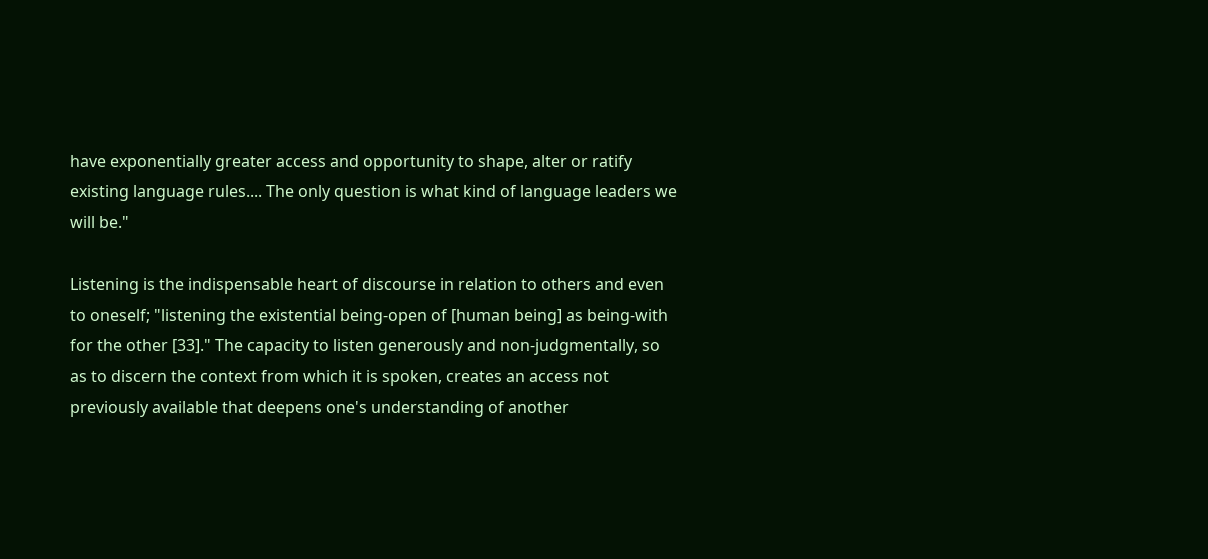have exponentially greater access and opportunity to shape, alter or ratify existing language rules.... The only question is what kind of language leaders we will be."

Listening is the indispensable heart of discourse in relation to others and even to oneself; "listening the existential being-open of [human being] as being-with for the other [33]." The capacity to listen generously and non-judgmentally, so as to discern the context from which it is spoken, creates an access not previously available that deepens one's understanding of another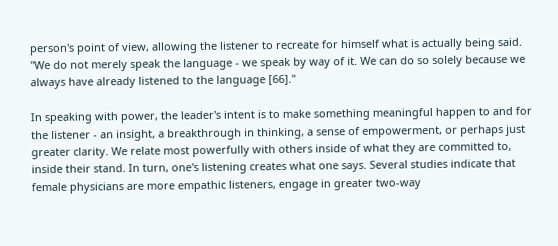person's point of view, allowing the listener to recreate for himself what is actually being said. "We do not merely speak the language - we speak by way of it. We can do so solely because we always have already listened to the language [66]."

In speaking with power, the leader's intent is to make something meaningful happen to and for the listener - an insight, a breakthrough in thinking, a sense of empowerment, or perhaps just greater clarity. We relate most powerfully with others inside of what they are committed to, inside their stand. In turn, one's listening creates what one says. Several studies indicate that female physicians are more empathic listeners, engage in greater two-way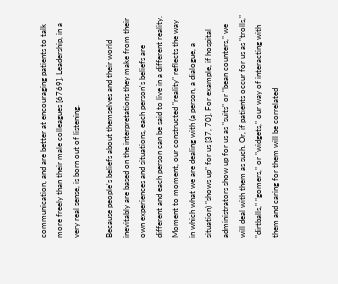communication, and are better at encouraging patients to talk more freely than their male colleagues [6769]. Leadership, in a very real sense, is born out of listening.

Because people's beliefs about themselves and their world inevitably are based on the interpretations they make from their own experiences and situations, each person's beliefs are different and each person can be said to live in a different reality. Moment to moment, our constructed "reality" reflects the way in which what we are dealing with (a person, a dialogue, a situation) "shows up" for us [37, 70]. For example, if hospital administrators show up for us as "suits" or "bean counters," we will deal with them as such. Or, if patients occur for us as "trolls," "dirtballs," "gomers," or "widgets," our way of interacting with them and caring for them will be correlated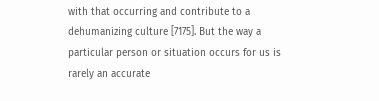with that occurring and contribute to a dehumanizing culture [7175]. But the way a particular person or situation occurs for us is rarely an accurate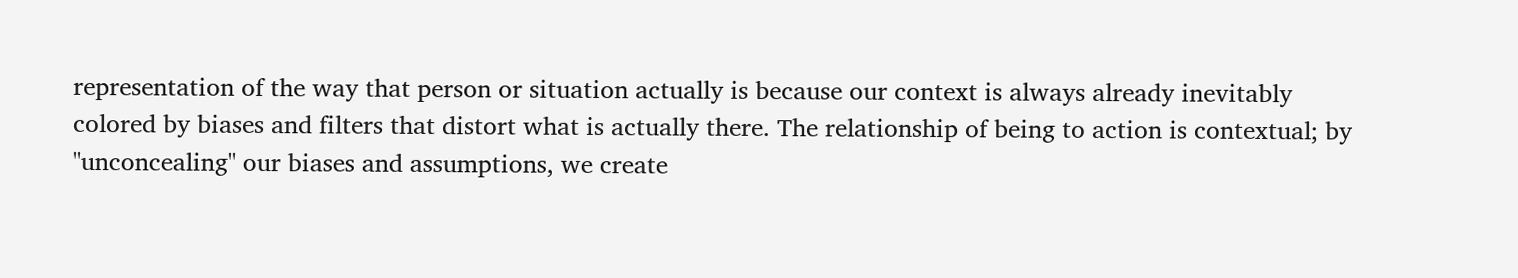representation of the way that person or situation actually is because our context is always already inevitably colored by biases and filters that distort what is actually there. The relationship of being to action is contextual; by "unconcealing" our biases and assumptions, we create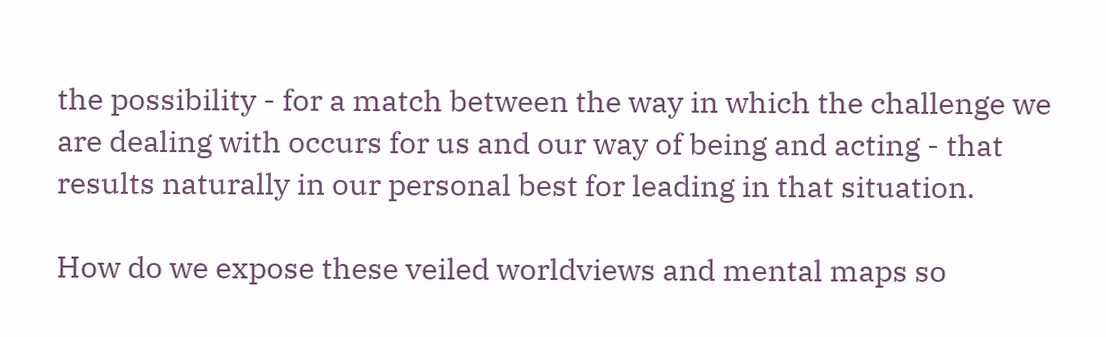the possibility - for a match between the way in which the challenge we are dealing with occurs for us and our way of being and acting - that results naturally in our personal best for leading in that situation.

How do we expose these veiled worldviews and mental maps so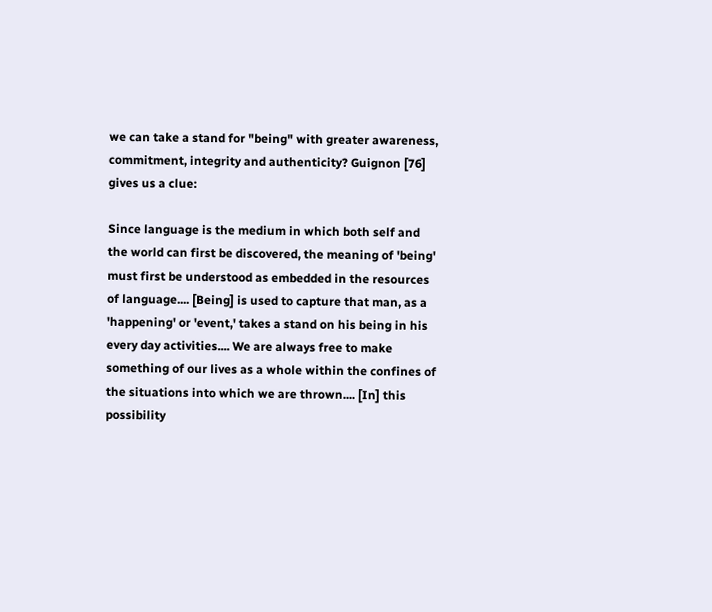we can take a stand for "being" with greater awareness, commitment, integrity and authenticity? Guignon [76] gives us a clue:

Since language is the medium in which both self and the world can first be discovered, the meaning of 'being' must first be understood as embedded in the resources of language.... [Being] is used to capture that man, as a 'happening' or 'event,' takes a stand on his being in his every day activities.... We are always free to make something of our lives as a whole within the confines of the situations into which we are thrown.... [In] this possibility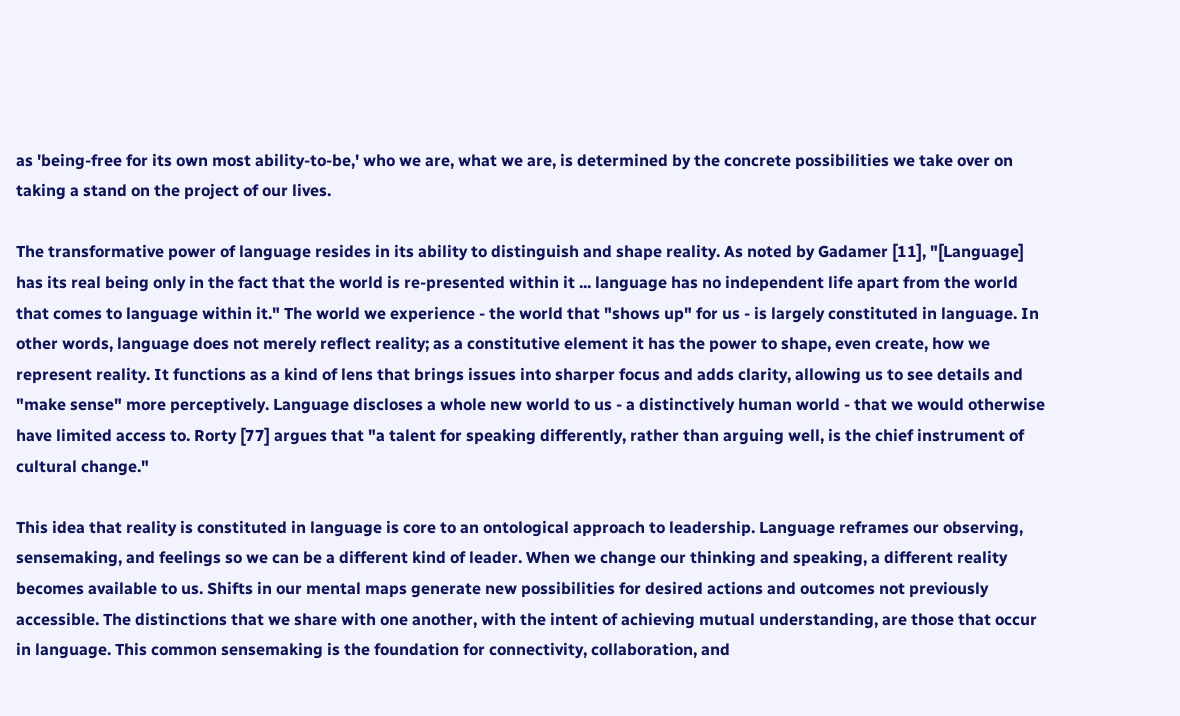as 'being-free for its own most ability-to-be,' who we are, what we are, is determined by the concrete possibilities we take over on taking a stand on the project of our lives.

The transformative power of language resides in its ability to distinguish and shape reality. As noted by Gadamer [11], "[Language] has its real being only in the fact that the world is re-presented within it ... language has no independent life apart from the world that comes to language within it." The world we experience - the world that "shows up" for us - is largely constituted in language. In other words, language does not merely reflect reality; as a constitutive element it has the power to shape, even create, how we represent reality. It functions as a kind of lens that brings issues into sharper focus and adds clarity, allowing us to see details and "make sense" more perceptively. Language discloses a whole new world to us - a distinctively human world - that we would otherwise have limited access to. Rorty [77] argues that "a talent for speaking differently, rather than arguing well, is the chief instrument of cultural change."

This idea that reality is constituted in language is core to an ontological approach to leadership. Language reframes our observing, sensemaking, and feelings so we can be a different kind of leader. When we change our thinking and speaking, a different reality becomes available to us. Shifts in our mental maps generate new possibilities for desired actions and outcomes not previously accessible. The distinctions that we share with one another, with the intent of achieving mutual understanding, are those that occur in language. This common sensemaking is the foundation for connectivity, collaboration, and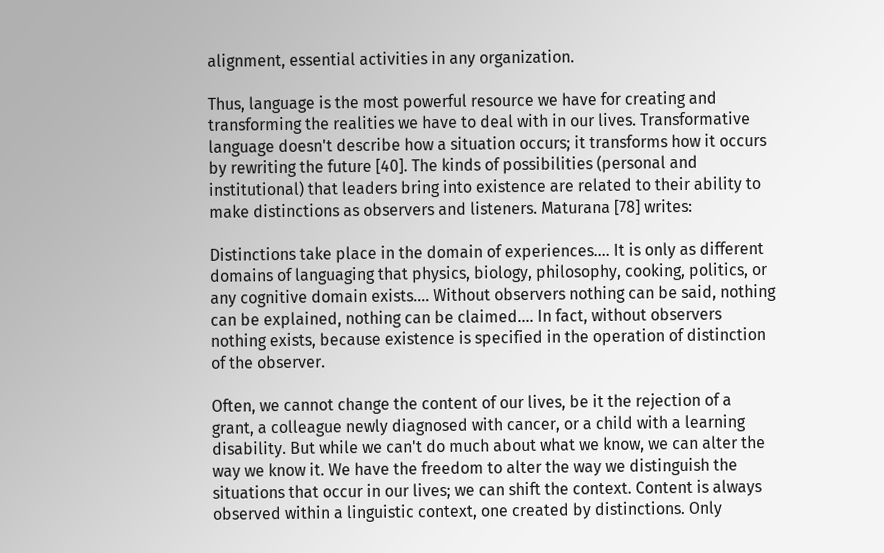alignment, essential activities in any organization.

Thus, language is the most powerful resource we have for creating and transforming the realities we have to deal with in our lives. Transformative language doesn't describe how a situation occurs; it transforms how it occurs by rewriting the future [40]. The kinds of possibilities (personal and institutional) that leaders bring into existence are related to their ability to make distinctions as observers and listeners. Maturana [78] writes:

Distinctions take place in the domain of experiences.... It is only as different domains of languaging that physics, biology, philosophy, cooking, politics, or any cognitive domain exists.... Without observers nothing can be said, nothing can be explained, nothing can be claimed.... In fact, without observers nothing exists, because existence is specified in the operation of distinction of the observer.

Often, we cannot change the content of our lives, be it the rejection of a grant, a colleague newly diagnosed with cancer, or a child with a learning disability. But while we can't do much about what we know, we can alter the way we know it. We have the freedom to alter the way we distinguish the situations that occur in our lives; we can shift the context. Content is always observed within a linguistic context, one created by distinctions. Only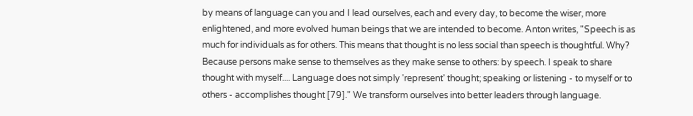by means of language can you and I lead ourselves, each and every day, to become the wiser, more enlightened, and more evolved human beings that we are intended to become. Anton writes, "Speech is as much for individuals as for others. This means that thought is no less social than speech is thoughtful. Why? Because persons make sense to themselves as they make sense to others: by speech. I speak to share thought with myself.... Language does not simply 'represent' thought; speaking or listening - to myself or to others - accomplishes thought [79]." We transform ourselves into better leaders through language.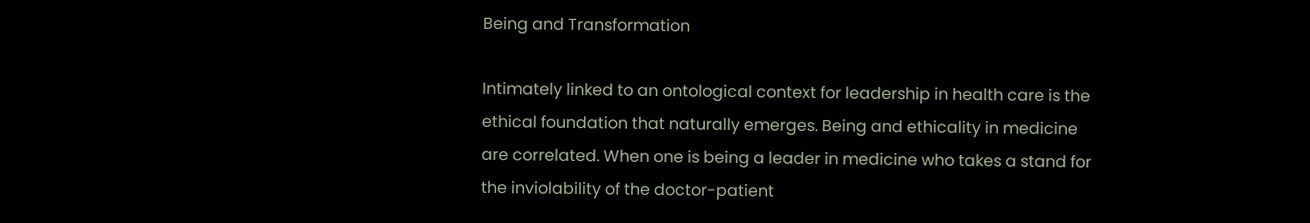Being and Transformation

Intimately linked to an ontological context for leadership in health care is the ethical foundation that naturally emerges. Being and ethicality in medicine are correlated. When one is being a leader in medicine who takes a stand for the inviolability of the doctor-patient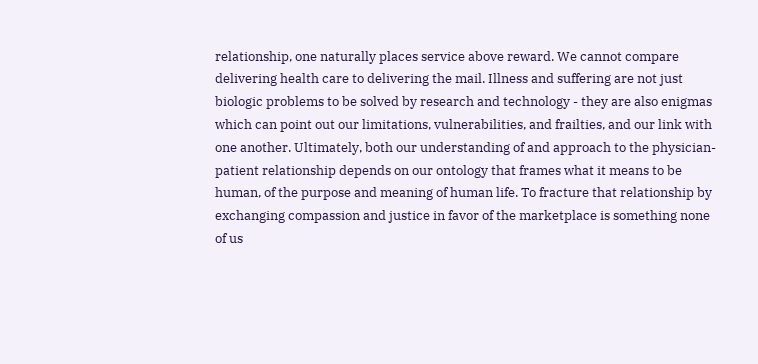relationship, one naturally places service above reward. We cannot compare delivering health care to delivering the mail. Illness and suffering are not just biologic problems to be solved by research and technology - they are also enigmas which can point out our limitations, vulnerabilities, and frailties, and our link with one another. Ultimately, both our understanding of and approach to the physician-patient relationship depends on our ontology that frames what it means to be human, of the purpose and meaning of human life. To fracture that relationship by exchanging compassion and justice in favor of the marketplace is something none of us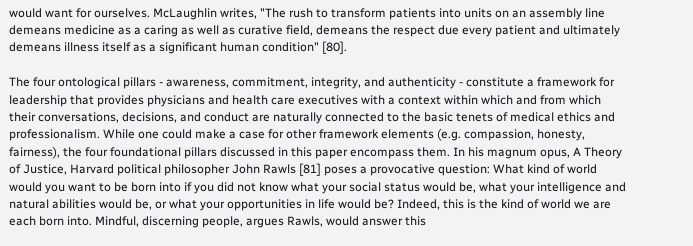would want for ourselves. McLaughlin writes, "The rush to transform patients into units on an assembly line demeans medicine as a caring as well as curative field, demeans the respect due every patient and ultimately demeans illness itself as a significant human condition" [80].

The four ontological pillars - awareness, commitment, integrity, and authenticity - constitute a framework for leadership that provides physicians and health care executives with a context within which and from which their conversations, decisions, and conduct are naturally connected to the basic tenets of medical ethics and professionalism. While one could make a case for other framework elements (e.g. compassion, honesty, fairness), the four foundational pillars discussed in this paper encompass them. In his magnum opus, A Theory of Justice, Harvard political philosopher John Rawls [81] poses a provocative question: What kind of world would you want to be born into if you did not know what your social status would be, what your intelligence and natural abilities would be, or what your opportunities in life would be? Indeed, this is the kind of world we are each born into. Mindful, discerning people, argues Rawls, would answer this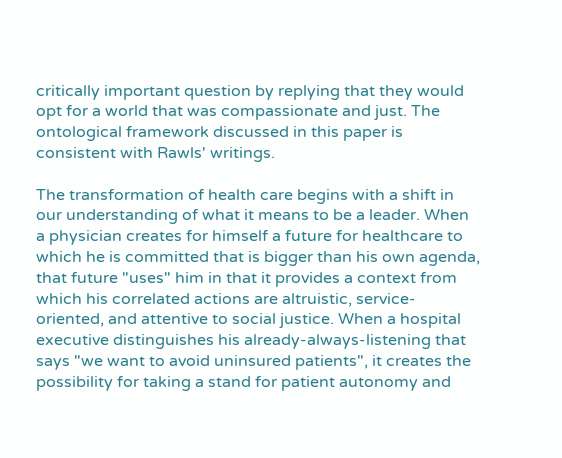critically important question by replying that they would opt for a world that was compassionate and just. The ontological framework discussed in this paper is consistent with Rawls' writings.

The transformation of health care begins with a shift in our understanding of what it means to be a leader. When a physician creates for himself a future for healthcare to which he is committed that is bigger than his own agenda, that future "uses" him in that it provides a context from which his correlated actions are altruistic, service-oriented, and attentive to social justice. When a hospital executive distinguishes his already-always-listening that says "we want to avoid uninsured patients", it creates the possibility for taking a stand for patient autonomy and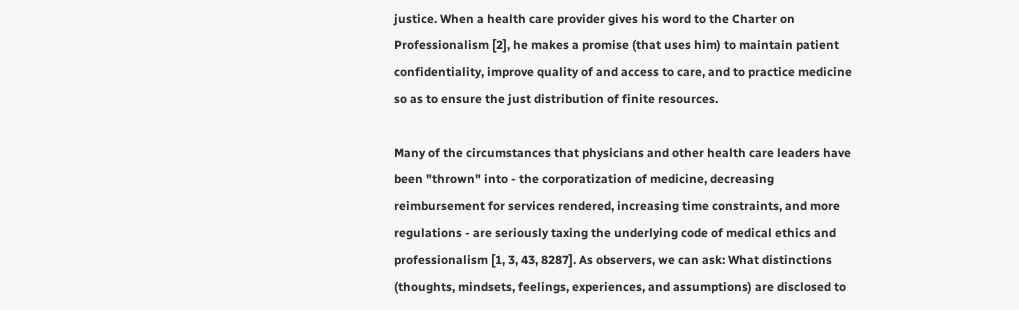justice. When a health care provider gives his word to the Charter on Professionalism [2], he makes a promise (that uses him) to maintain patient confidentiality, improve quality of and access to care, and to practice medicine so as to ensure the just distribution of finite resources.

Many of the circumstances that physicians and other health care leaders have been "thrown" into - the corporatization of medicine, decreasing reimbursement for services rendered, increasing time constraints, and more regulations - are seriously taxing the underlying code of medical ethics and professionalism [1, 3, 43, 8287]. As observers, we can ask: What distinctions (thoughts, mindsets, feelings, experiences, and assumptions) are disclosed to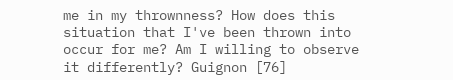me in my thrownness? How does this situation that I've been thrown into occur for me? Am I willing to observe it differently? Guignon [76]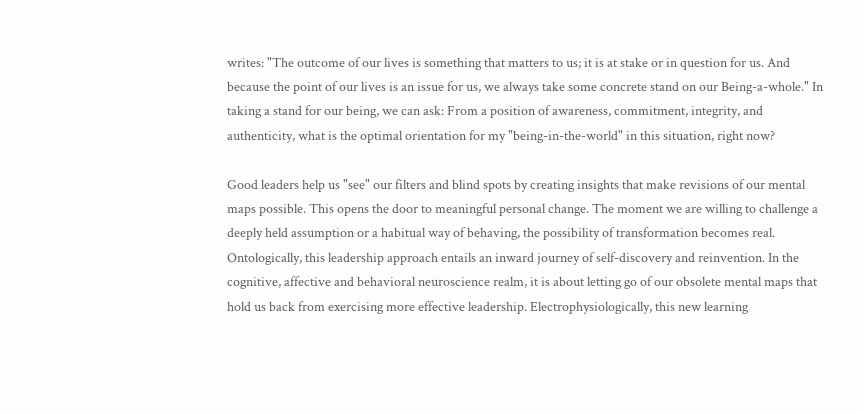writes: "The outcome of our lives is something that matters to us; it is at stake or in question for us. And because the point of our lives is an issue for us, we always take some concrete stand on our Being-a-whole." In taking a stand for our being, we can ask: From a position of awareness, commitment, integrity, and authenticity, what is the optimal orientation for my "being-in-the-world" in this situation, right now?

Good leaders help us "see" our filters and blind spots by creating insights that make revisions of our mental maps possible. This opens the door to meaningful personal change. The moment we are willing to challenge a deeply held assumption or a habitual way of behaving, the possibility of transformation becomes real. Ontologically, this leadership approach entails an inward journey of self-discovery and reinvention. In the cognitive, affective and behavioral neuroscience realm, it is about letting go of our obsolete mental maps that hold us back from exercising more effective leadership. Electrophysiologically, this new learning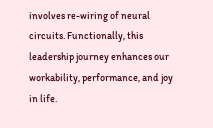involves re-wiring of neural circuits. Functionally, this leadership journey enhances our workability, performance, and joy in life.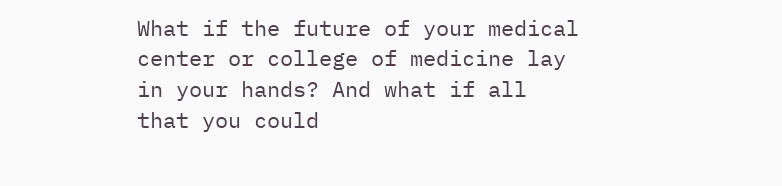What if the future of your medical center or college of medicine lay in your hands? And what if all that you could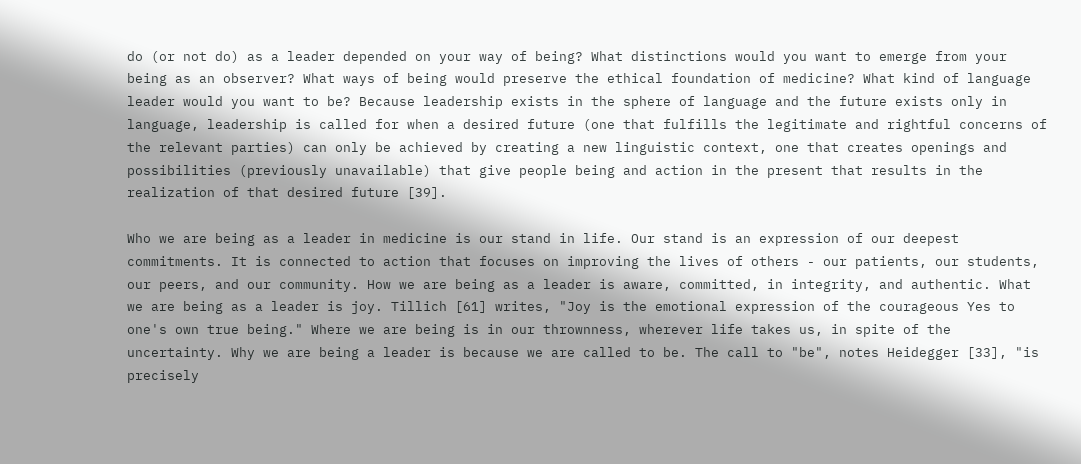do (or not do) as a leader depended on your way of being? What distinctions would you want to emerge from your being as an observer? What ways of being would preserve the ethical foundation of medicine? What kind of language leader would you want to be? Because leadership exists in the sphere of language and the future exists only in language, leadership is called for when a desired future (one that fulfills the legitimate and rightful concerns of the relevant parties) can only be achieved by creating a new linguistic context, one that creates openings and possibilities (previously unavailable) that give people being and action in the present that results in the realization of that desired future [39].

Who we are being as a leader in medicine is our stand in life. Our stand is an expression of our deepest commitments. It is connected to action that focuses on improving the lives of others - our patients, our students, our peers, and our community. How we are being as a leader is aware, committed, in integrity, and authentic. What we are being as a leader is joy. Tillich [61] writes, "Joy is the emotional expression of the courageous Yes to one's own true being." Where we are being is in our thrownness, wherever life takes us, in spite of the uncertainty. Why we are being a leader is because we are called to be. The call to "be", notes Heidegger [33], "is precisely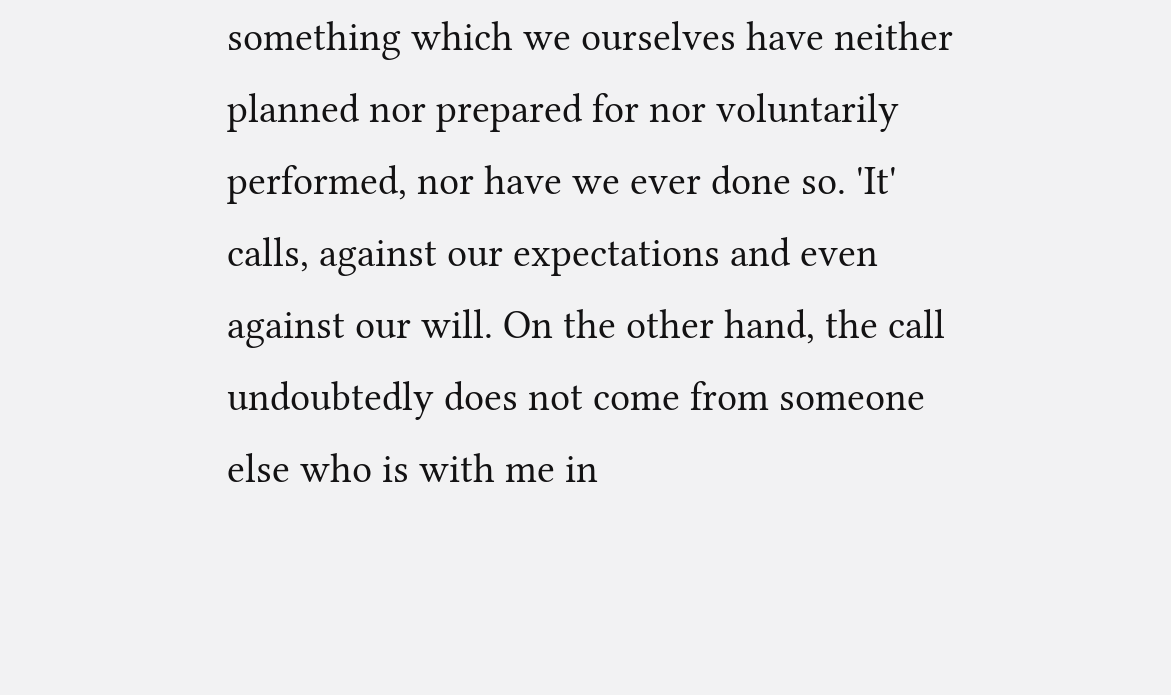something which we ourselves have neither planned nor prepared for nor voluntarily performed, nor have we ever done so. 'It' calls, against our expectations and even against our will. On the other hand, the call undoubtedly does not come from someone else who is with me in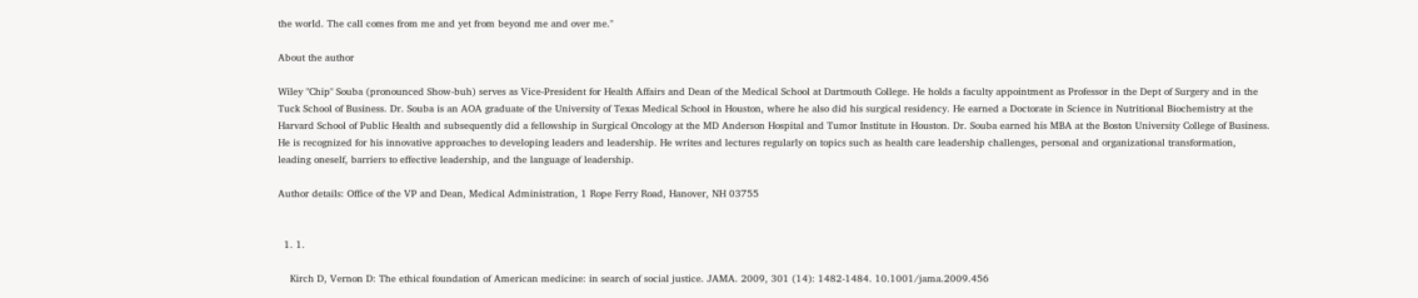the world. The call comes from me and yet from beyond me and over me."

About the author

Wiley "Chip" Souba (pronounced Show-buh) serves as Vice-President for Health Affairs and Dean of the Medical School at Dartmouth College. He holds a faculty appointment as Professor in the Dept of Surgery and in the Tuck School of Business. Dr. Souba is an AOA graduate of the University of Texas Medical School in Houston, where he also did his surgical residency. He earned a Doctorate in Science in Nutritional Biochemistry at the Harvard School of Public Health and subsequently did a fellowship in Surgical Oncology at the MD Anderson Hospital and Tumor Institute in Houston. Dr. Souba earned his MBA at the Boston University College of Business. He is recognized for his innovative approaches to developing leaders and leadership. He writes and lectures regularly on topics such as health care leadership challenges, personal and organizational transformation, leading oneself, barriers to effective leadership, and the language of leadership.

Author details: Office of the VP and Dean, Medical Administration, 1 Rope Ferry Road, Hanover, NH 03755


  1. 1.

    Kirch D, Vernon D: The ethical foundation of American medicine: in search of social justice. JAMA. 2009, 301 (14): 1482-1484. 10.1001/jama.2009.456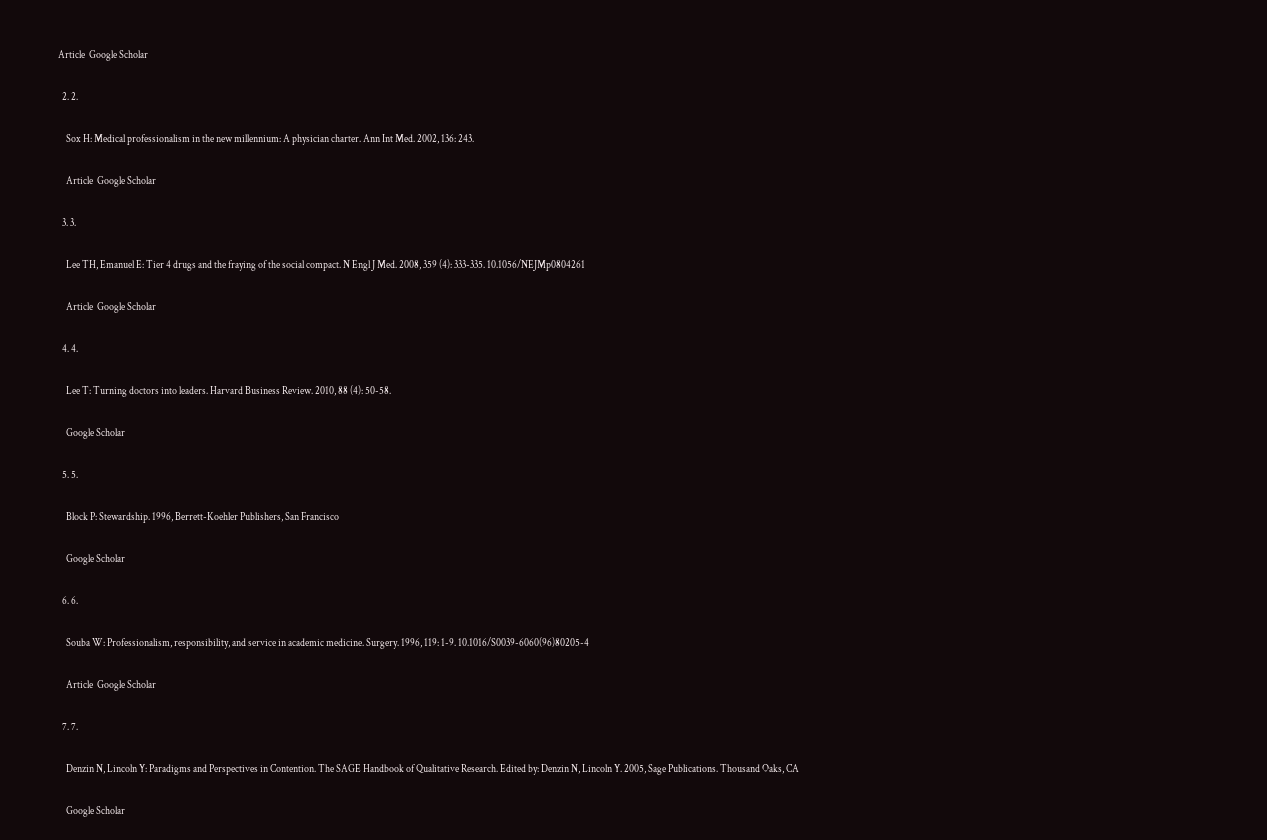Article  Google Scholar

  2. 2.

    Sox H: Medical professionalism in the new millennium: A physician charter. Ann Int Med. 2002, 136: 243.

    Article  Google Scholar

  3. 3.

    Lee TH, Emanuel E: Tier 4 drugs and the fraying of the social compact. N Engl J Med. 2008, 359 (4): 333-335. 10.1056/NEJMp0804261

    Article  Google Scholar

  4. 4.

    Lee T: Turning doctors into leaders. Harvard Business Review. 2010, 88 (4): 50-58.

    Google Scholar

  5. 5.

    Block P: Stewardship. 1996, Berrett-Koehler Publishers, San Francisco

    Google Scholar

  6. 6.

    Souba W: Professionalism, responsibility, and service in academic medicine. Surgery. 1996, 119: 1-9. 10.1016/S0039-6060(96)80205-4

    Article  Google Scholar

  7. 7.

    Denzin N, Lincoln Y: Paradigms and Perspectives in Contention. The SAGE Handbook of Qualitative Research. Edited by: Denzin N, Lincoln Y. 2005, Sage Publications. Thousand Oaks, CA

    Google Scholar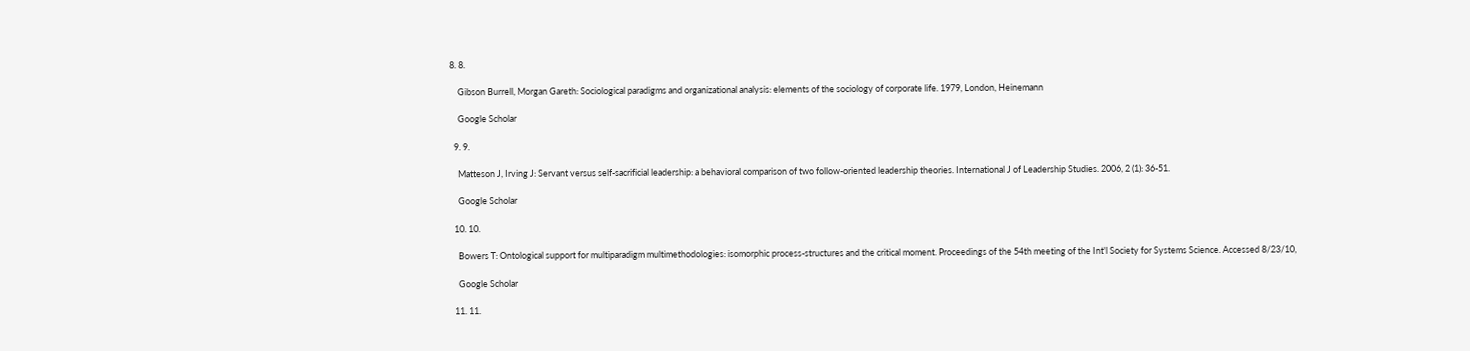8. 8.

    Gibson Burrell, Morgan Gareth: Sociological paradigms and organizational analysis: elements of the sociology of corporate life. 1979, London, Heinemann

    Google Scholar

  9. 9.

    Matteson J, Irving J: Servant versus self-sacrificial leadership: a behavioral comparison of two follow-oriented leadership theories. International J of Leadership Studies. 2006, 2 (1): 36-51.

    Google Scholar

  10. 10.

    Bowers T: Ontological support for multiparadigm multimethodologies: isomorphic process-structures and the critical moment. Proceedings of the 54th meeting of the Int'l Society for Systems Science. Accessed 8/23/10,

    Google Scholar

  11. 11.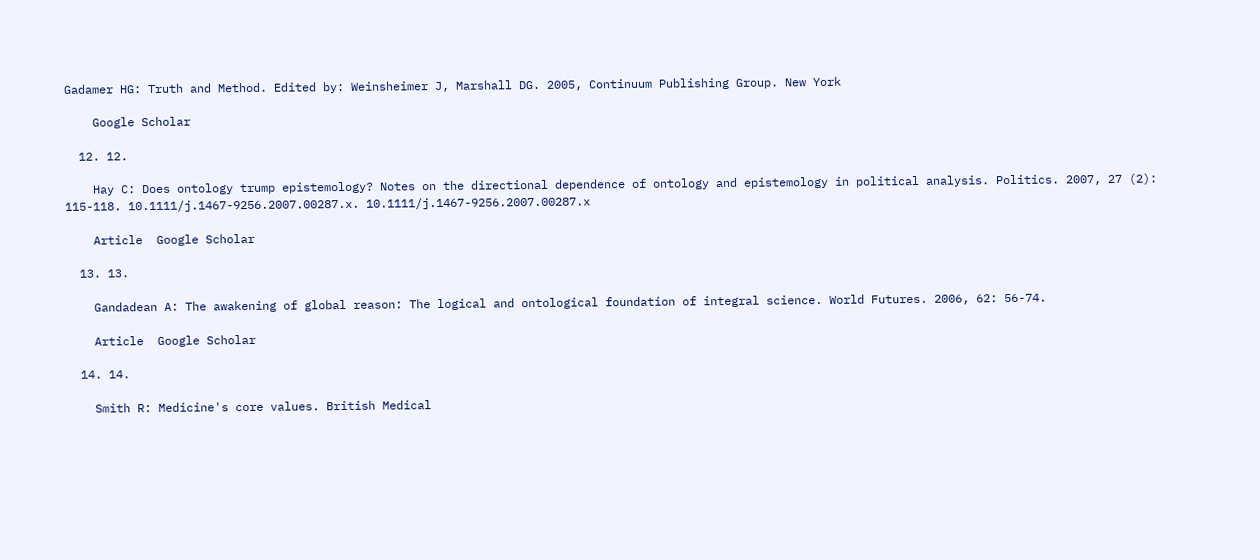Gadamer HG: Truth and Method. Edited by: Weinsheimer J, Marshall DG. 2005, Continuum Publishing Group. New York

    Google Scholar

  12. 12.

    Hay C: Does ontology trump epistemology? Notes on the directional dependence of ontology and epistemology in political analysis. Politics. 2007, 27 (2): 115-118. 10.1111/j.1467-9256.2007.00287.x. 10.1111/j.1467-9256.2007.00287.x

    Article  Google Scholar

  13. 13.

    Gandadean A: The awakening of global reason: The logical and ontological foundation of integral science. World Futures. 2006, 62: 56-74.

    Article  Google Scholar

  14. 14.

    Smith R: Medicine's core values. British Medical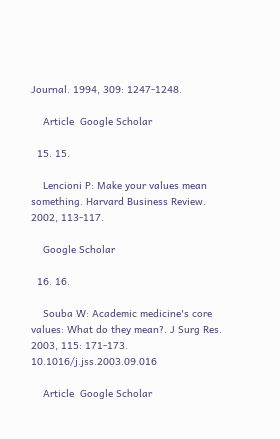Journal. 1994, 309: 1247-1248.

    Article  Google Scholar

  15. 15.

    Lencioni P: Make your values mean something. Harvard Business Review. 2002, 113-117.

    Google Scholar

  16. 16.

    Souba W: Academic medicine's core values: What do they mean?. J Surg Res. 2003, 115: 171-173. 10.1016/j.jss.2003.09.016

    Article  Google Scholar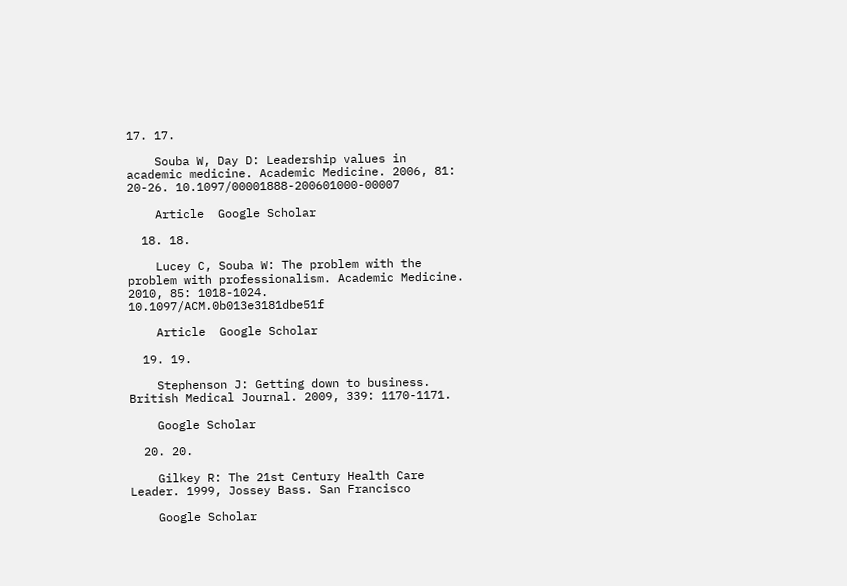17. 17.

    Souba W, Day D: Leadership values in academic medicine. Academic Medicine. 2006, 81: 20-26. 10.1097/00001888-200601000-00007

    Article  Google Scholar

  18. 18.

    Lucey C, Souba W: The problem with the problem with professionalism. Academic Medicine. 2010, 85: 1018-1024. 10.1097/ACM.0b013e3181dbe51f

    Article  Google Scholar

  19. 19.

    Stephenson J: Getting down to business. British Medical Journal. 2009, 339: 1170-1171.

    Google Scholar

  20. 20.

    Gilkey R: The 21st Century Health Care Leader. 1999, Jossey Bass. San Francisco

    Google Scholar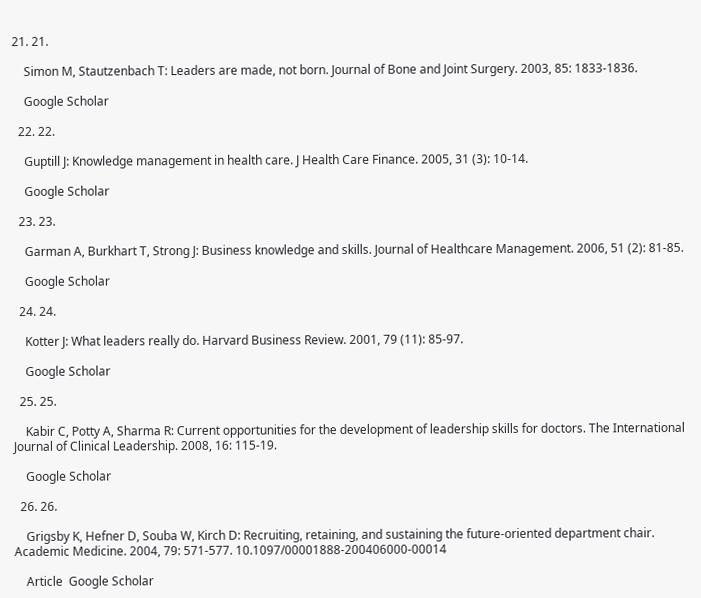21. 21.

    Simon M, Stautzenbach T: Leaders are made, not born. Journal of Bone and Joint Surgery. 2003, 85: 1833-1836.

    Google Scholar

  22. 22.

    Guptill J: Knowledge management in health care. J Health Care Finance. 2005, 31 (3): 10-14.

    Google Scholar

  23. 23.

    Garman A, Burkhart T, Strong J: Business knowledge and skills. Journal of Healthcare Management. 2006, 51 (2): 81-85.

    Google Scholar

  24. 24.

    Kotter J: What leaders really do. Harvard Business Review. 2001, 79 (11): 85-97.

    Google Scholar

  25. 25.

    Kabir C, Potty A, Sharma R: Current opportunities for the development of leadership skills for doctors. The International Journal of Clinical Leadership. 2008, 16: 115-19.

    Google Scholar

  26. 26.

    Grigsby K, Hefner D, Souba W, Kirch D: Recruiting, retaining, and sustaining the future-oriented department chair. Academic Medicine. 2004, 79: 571-577. 10.1097/00001888-200406000-00014

    Article  Google Scholar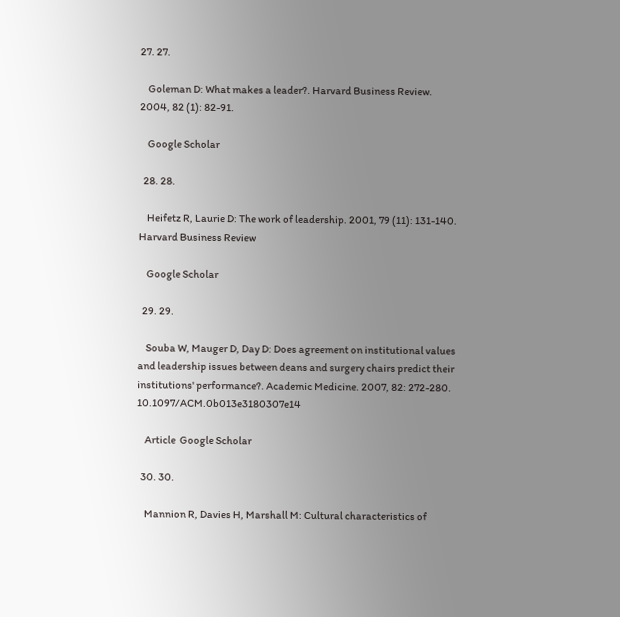27. 27.

    Goleman D: What makes a leader?. Harvard Business Review. 2004, 82 (1): 82-91.

    Google Scholar

  28. 28.

    Heifetz R, Laurie D: The work of leadership. 2001, 79 (11): 131-140. Harvard Business Review

    Google Scholar

  29. 29.

    Souba W, Mauger D, Day D: Does agreement on institutional values and leadership issues between deans and surgery chairs predict their institutions' performance?. Academic Medicine. 2007, 82: 272-280. 10.1097/ACM.0b013e3180307e14

    Article  Google Scholar

  30. 30.

    Mannion R, Davies H, Marshall M: Cultural characteristics of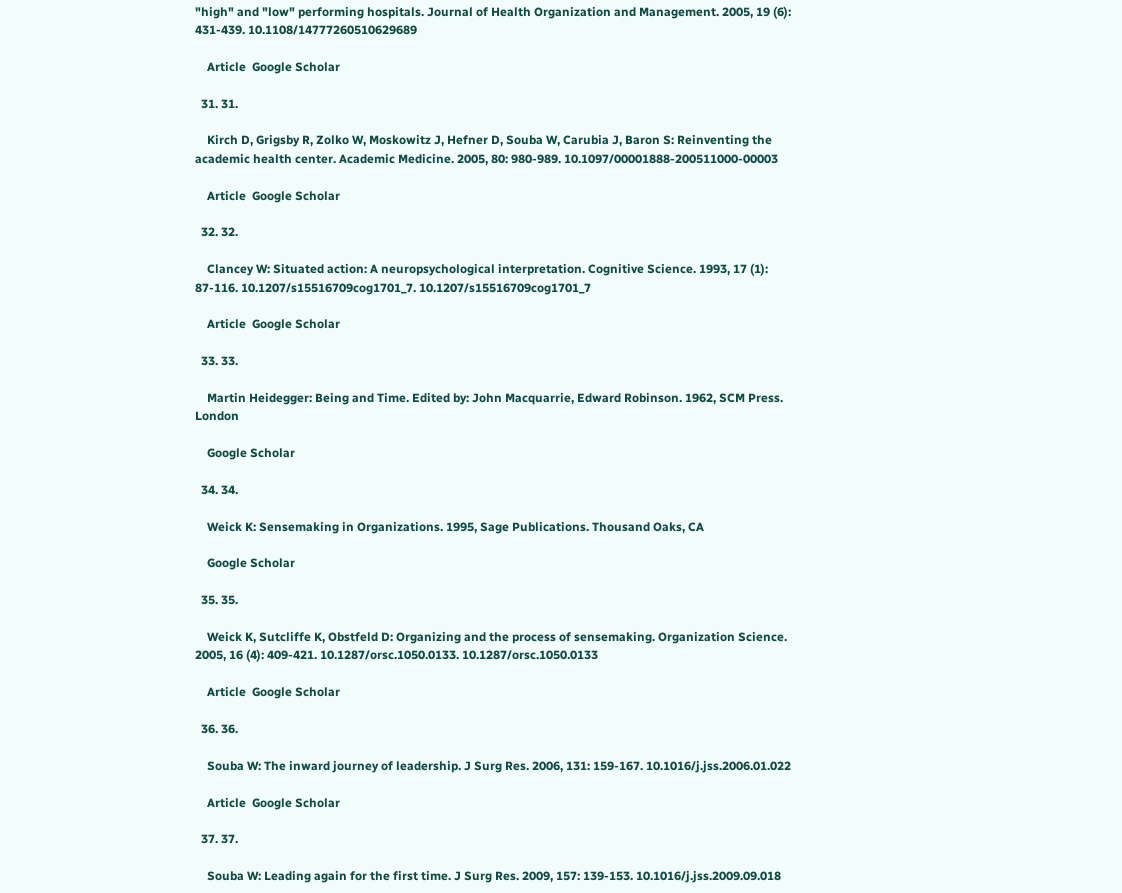"high" and "low" performing hospitals. Journal of Health Organization and Management. 2005, 19 (6): 431-439. 10.1108/14777260510629689

    Article  Google Scholar

  31. 31.

    Kirch D, Grigsby R, Zolko W, Moskowitz J, Hefner D, Souba W, Carubia J, Baron S: Reinventing the academic health center. Academic Medicine. 2005, 80: 980-989. 10.1097/00001888-200511000-00003

    Article  Google Scholar

  32. 32.

    Clancey W: Situated action: A neuropsychological interpretation. Cognitive Science. 1993, 17 (1): 87-116. 10.1207/s15516709cog1701_7. 10.1207/s15516709cog1701_7

    Article  Google Scholar

  33. 33.

    Martin Heidegger: Being and Time. Edited by: John Macquarrie, Edward Robinson. 1962, SCM Press. London

    Google Scholar

  34. 34.

    Weick K: Sensemaking in Organizations. 1995, Sage Publications. Thousand Oaks, CA

    Google Scholar

  35. 35.

    Weick K, Sutcliffe K, Obstfeld D: Organizing and the process of sensemaking. Organization Science. 2005, 16 (4): 409-421. 10.1287/orsc.1050.0133. 10.1287/orsc.1050.0133

    Article  Google Scholar

  36. 36.

    Souba W: The inward journey of leadership. J Surg Res. 2006, 131: 159-167. 10.1016/j.jss.2006.01.022

    Article  Google Scholar

  37. 37.

    Souba W: Leading again for the first time. J Surg Res. 2009, 157: 139-153. 10.1016/j.jss.2009.09.018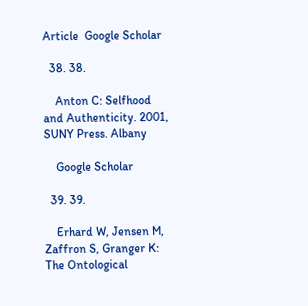Article  Google Scholar

  38. 38.

    Anton C: Selfhood and Authenticity. 2001, SUNY Press. Albany

    Google Scholar

  39. 39.

    Erhard W, Jensen M, Zaffron S, Granger K: The Ontological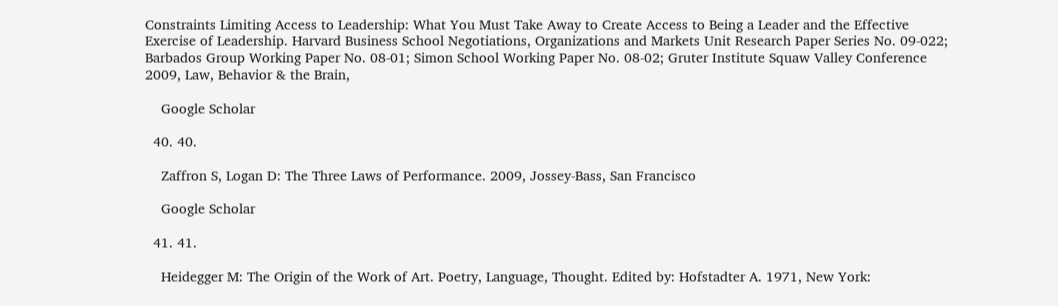Constraints Limiting Access to Leadership: What You Must Take Away to Create Access to Being a Leader and the Effective Exercise of Leadership. Harvard Business School Negotiations, Organizations and Markets Unit Research Paper Series No. 09-022; Barbados Group Working Paper No. 08-01; Simon School Working Paper No. 08-02; Gruter Institute Squaw Valley Conference 2009, Law, Behavior & the Brain,

    Google Scholar

  40. 40.

    Zaffron S, Logan D: The Three Laws of Performance. 2009, Jossey-Bass, San Francisco

    Google Scholar

  41. 41.

    Heidegger M: The Origin of the Work of Art. Poetry, Language, Thought. Edited by: Hofstadter A. 1971, New York: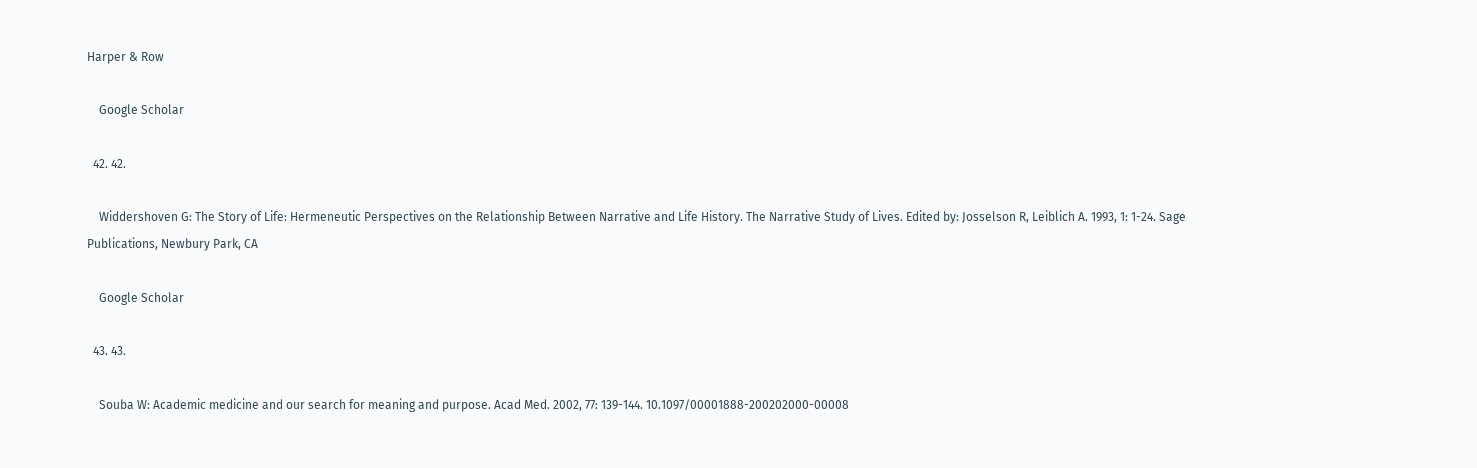Harper & Row

    Google Scholar

  42. 42.

    Widdershoven G: The Story of Life: Hermeneutic Perspectives on the Relationship Between Narrative and Life History. The Narrative Study of Lives. Edited by: Josselson R, Leiblich A. 1993, 1: 1-24. Sage Publications, Newbury Park, CA

    Google Scholar

  43. 43.

    Souba W: Academic medicine and our search for meaning and purpose. Acad Med. 2002, 77: 139-144. 10.1097/00001888-200202000-00008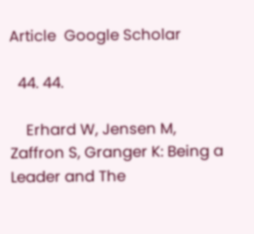Article  Google Scholar

  44. 44.

    Erhard W, Jensen M, Zaffron S, Granger K: Being a Leader and The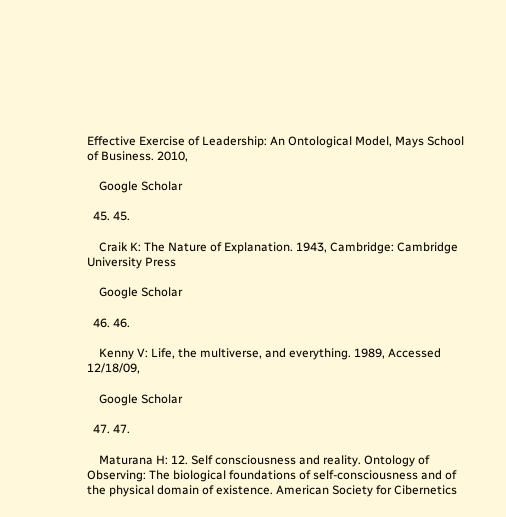Effective Exercise of Leadership: An Ontological Model, Mays School of Business. 2010,

    Google Scholar

  45. 45.

    Craik K: The Nature of Explanation. 1943, Cambridge: Cambridge University Press

    Google Scholar

  46. 46.

    Kenny V: Life, the multiverse, and everything. 1989, Accessed 12/18/09,

    Google Scholar

  47. 47.

    Maturana H: 12. Self consciousness and reality. Ontology of Observing: The biological foundations of self-consciousness and of the physical domain of existence. American Society for Cibernetics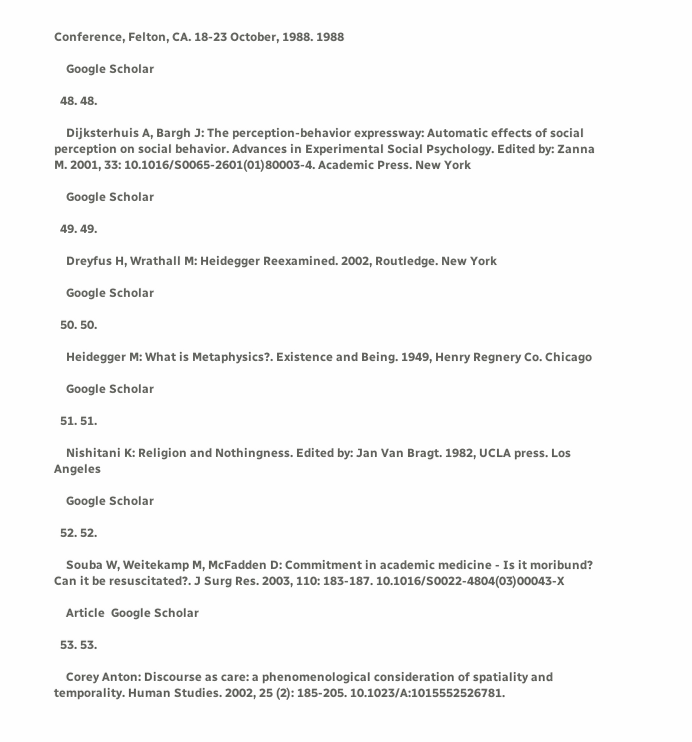Conference, Felton, CA. 18-23 October, 1988. 1988

    Google Scholar

  48. 48.

    Dijksterhuis A, Bargh J: The perception-behavior expressway: Automatic effects of social perception on social behavior. Advances in Experimental Social Psychology. Edited by: Zanna M. 2001, 33: 10.1016/S0065-2601(01)80003-4. Academic Press. New York

    Google Scholar

  49. 49.

    Dreyfus H, Wrathall M: Heidegger Reexamined. 2002, Routledge. New York

    Google Scholar

  50. 50.

    Heidegger M: What is Metaphysics?. Existence and Being. 1949, Henry Regnery Co. Chicago

    Google Scholar

  51. 51.

    Nishitani K: Religion and Nothingness. Edited by: Jan Van Bragt. 1982, UCLA press. Los Angeles

    Google Scholar

  52. 52.

    Souba W, Weitekamp M, McFadden D: Commitment in academic medicine - Is it moribund? Can it be resuscitated?. J Surg Res. 2003, 110: 183-187. 10.1016/S0022-4804(03)00043-X

    Article  Google Scholar

  53. 53.

    Corey Anton: Discourse as care: a phenomenological consideration of spatiality and temporality. Human Studies. 2002, 25 (2): 185-205. 10.1023/A:1015552526781.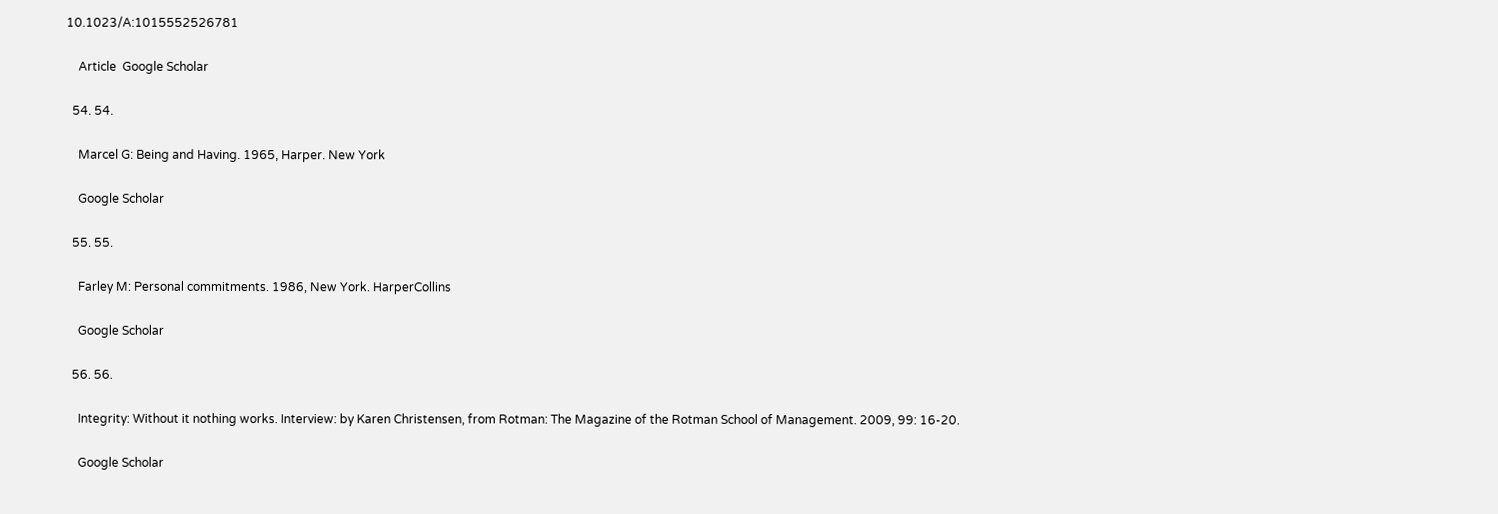10.1023/A:1015552526781

    Article  Google Scholar

  54. 54.

    Marcel G: Being and Having. 1965, Harper. New York

    Google Scholar

  55. 55.

    Farley M: Personal commitments. 1986, New York. HarperCollins

    Google Scholar

  56. 56.

    Integrity: Without it nothing works. Interview: by Karen Christensen, from Rotman: The Magazine of the Rotman School of Management. 2009, 99: 16-20.

    Google Scholar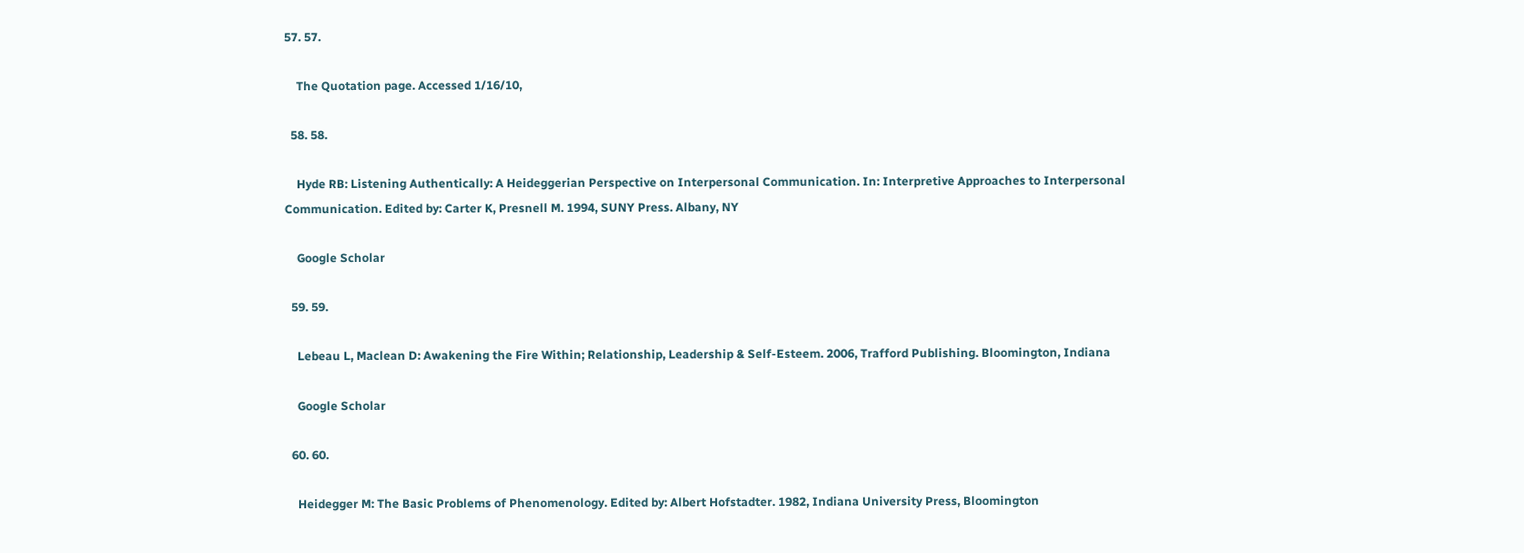57. 57.

    The Quotation page. Accessed 1/16/10,

  58. 58.

    Hyde RB: Listening Authentically: A Heideggerian Perspective on Interpersonal Communication. In: Interpretive Approaches to Interpersonal Communication. Edited by: Carter K, Presnell M. 1994, SUNY Press. Albany, NY

    Google Scholar

  59. 59.

    Lebeau L, Maclean D: Awakening the Fire Within; Relationship, Leadership & Self-Esteem. 2006, Trafford Publishing. Bloomington, Indiana

    Google Scholar

  60. 60.

    Heidegger M: The Basic Problems of Phenomenology. Edited by: Albert Hofstadter. 1982, Indiana University Press, Bloomington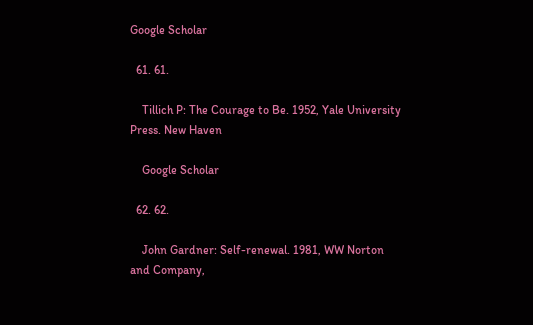Google Scholar

  61. 61.

    Tillich P: The Courage to Be. 1952, Yale University Press. New Haven

    Google Scholar

  62. 62.

    John Gardner: Self-renewal. 1981, WW Norton and Company,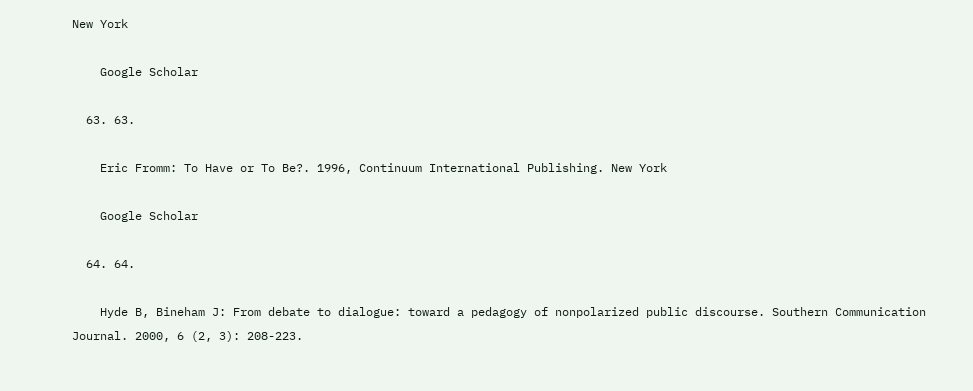New York

    Google Scholar

  63. 63.

    Eric Fromm: To Have or To Be?. 1996, Continuum International Publishing. New York

    Google Scholar

  64. 64.

    Hyde B, Bineham J: From debate to dialogue: toward a pedagogy of nonpolarized public discourse. Southern Communication Journal. 2000, 6 (2, 3): 208-223.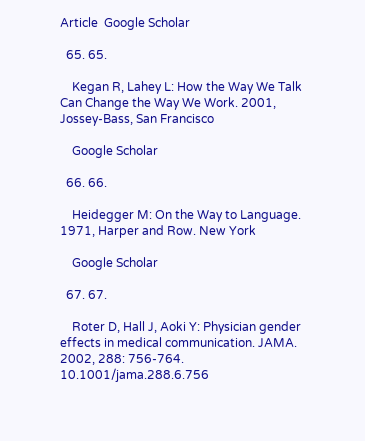Article  Google Scholar

  65. 65.

    Kegan R, Lahey L: How the Way We Talk Can Change the Way We Work. 2001, Jossey-Bass, San Francisco

    Google Scholar

  66. 66.

    Heidegger M: On the Way to Language. 1971, Harper and Row. New York

    Google Scholar

  67. 67.

    Roter D, Hall J, Aoki Y: Physician gender effects in medical communication. JAMA. 2002, 288: 756-764. 10.1001/jama.288.6.756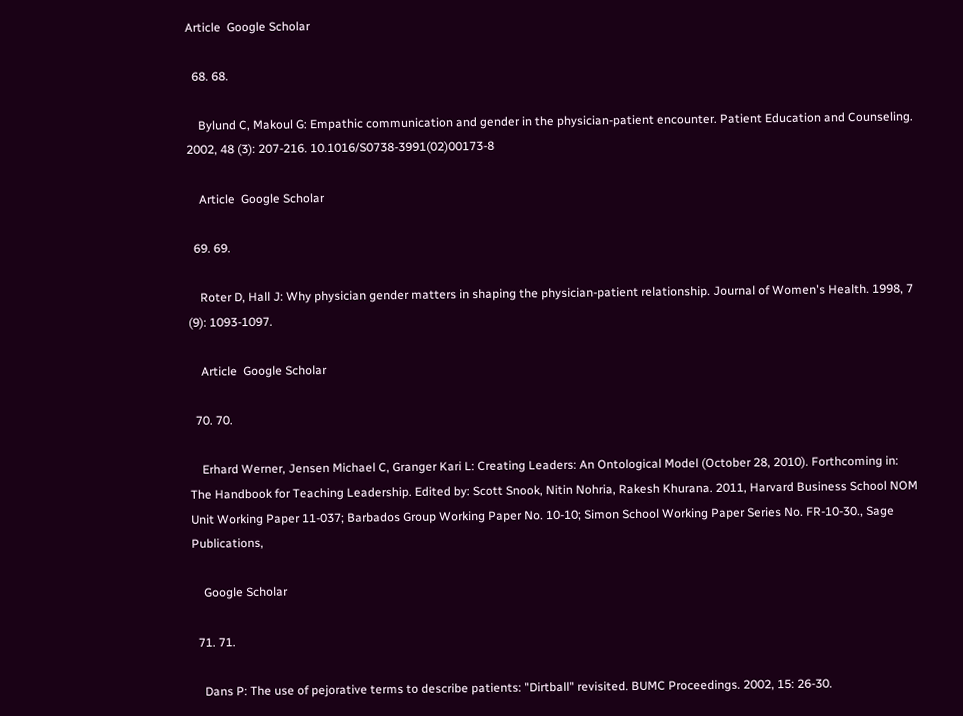Article  Google Scholar

  68. 68.

    Bylund C, Makoul G: Empathic communication and gender in the physician-patient encounter. Patient Education and Counseling. 2002, 48 (3): 207-216. 10.1016/S0738-3991(02)00173-8

    Article  Google Scholar

  69. 69.

    Roter D, Hall J: Why physician gender matters in shaping the physician-patient relationship. Journal of Women's Health. 1998, 7 (9): 1093-1097.

    Article  Google Scholar

  70. 70.

    Erhard Werner, Jensen Michael C, Granger Kari L: Creating Leaders: An Ontological Model (October 28, 2010). Forthcoming in: The Handbook for Teaching Leadership. Edited by: Scott Snook, Nitin Nohria, Rakesh Khurana. 2011, Harvard Business School NOM Unit Working Paper 11-037; Barbados Group Working Paper No. 10-10; Simon School Working Paper Series No. FR-10-30., Sage Publications,

    Google Scholar

  71. 71.

    Dans P: The use of pejorative terms to describe patients: "Dirtball" revisited. BUMC Proceedings. 2002, 15: 26-30.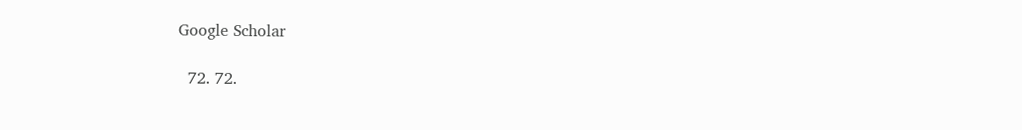Google Scholar

  72. 72.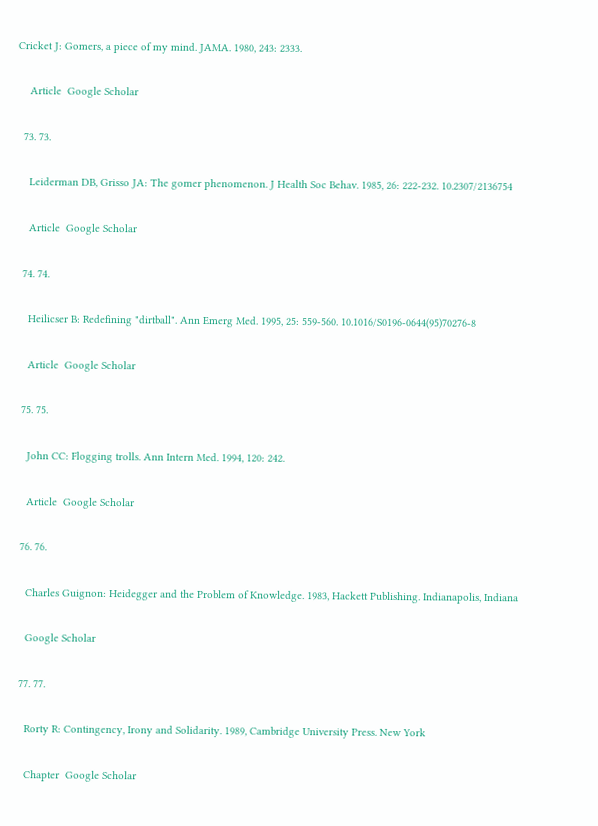Cricket J: Gomers, a piece of my mind. JAMA. 1980, 243: 2333.

    Article  Google Scholar

  73. 73.

    Leiderman DB, Grisso JA: The gomer phenomenon. J Health Soc Behav. 1985, 26: 222-232. 10.2307/2136754

    Article  Google Scholar

  74. 74.

    Heilicser B: Redefining "dirtball". Ann Emerg Med. 1995, 25: 559-560. 10.1016/S0196-0644(95)70276-8

    Article  Google Scholar

  75. 75.

    John CC: Flogging trolls. Ann Intern Med. 1994, 120: 242.

    Article  Google Scholar

  76. 76.

    Charles Guignon: Heidegger and the Problem of Knowledge. 1983, Hackett Publishing. Indianapolis, Indiana

    Google Scholar

  77. 77.

    Rorty R: Contingency, Irony and Solidarity. 1989, Cambridge University Press. New York

    Chapter  Google Scholar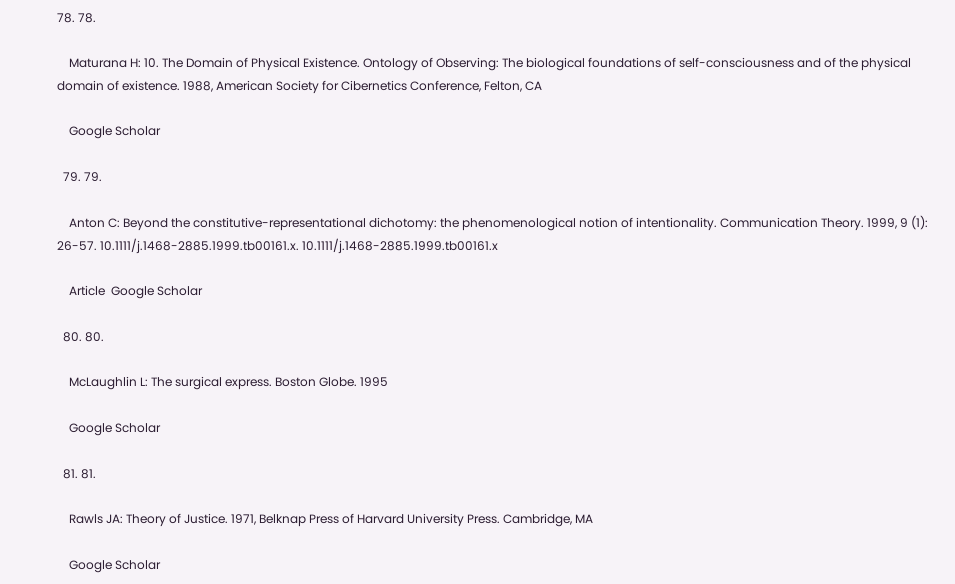78. 78.

    Maturana H: 10. The Domain of Physical Existence. Ontology of Observing: The biological foundations of self-consciousness and of the physical domain of existence. 1988, American Society for Cibernetics Conference, Felton, CA

    Google Scholar

  79. 79.

    Anton C: Beyond the constitutive-representational dichotomy: the phenomenological notion of intentionality. Communication Theory. 1999, 9 (1): 26-57. 10.1111/j.1468-2885.1999.tb00161.x. 10.1111/j.1468-2885.1999.tb00161.x

    Article  Google Scholar

  80. 80.

    McLaughlin L: The surgical express. Boston Globe. 1995

    Google Scholar

  81. 81.

    Rawls JA: Theory of Justice. 1971, Belknap Press of Harvard University Press. Cambridge, MA

    Google Scholar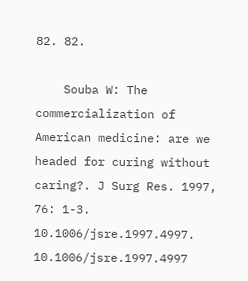82. 82.

    Souba W: The commercialization of American medicine: are we headed for curing without caring?. J Surg Res. 1997, 76: 1-3. 10.1006/jsre.1997.4997. 10.1006/jsre.1997.4997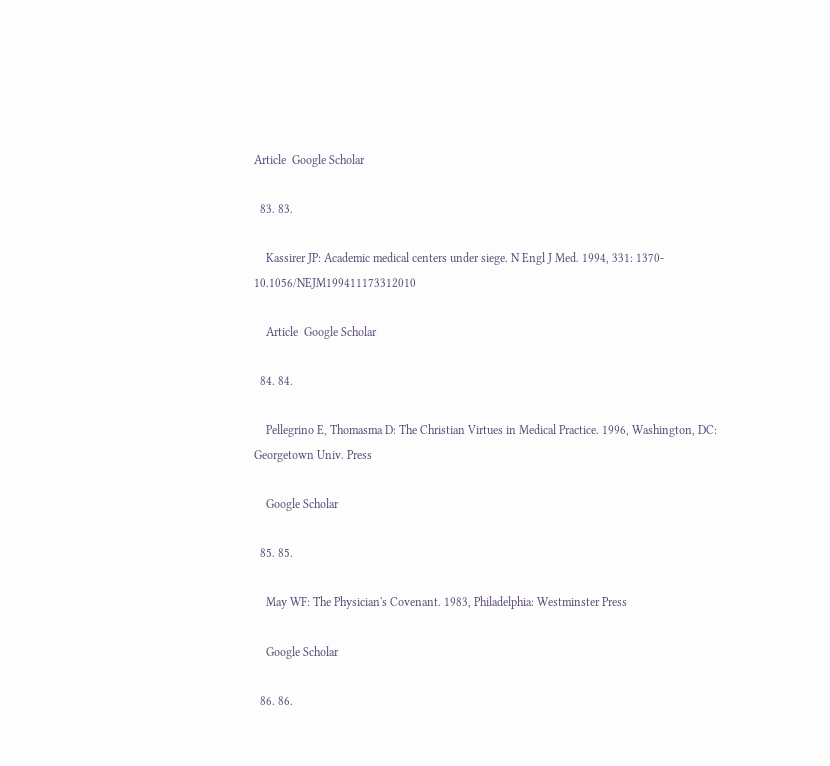Article  Google Scholar

  83. 83.

    Kassirer JP: Academic medical centers under siege. N Engl J Med. 1994, 331: 1370- 10.1056/NEJM199411173312010

    Article  Google Scholar

  84. 84.

    Pellegrino E, Thomasma D: The Christian Virtues in Medical Practice. 1996, Washington, DC: Georgetown Univ. Press

    Google Scholar

  85. 85.

    May WF: The Physician's Covenant. 1983, Philadelphia: Westminster Press

    Google Scholar

  86. 86.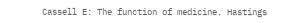Cassell E: The function of medicine. Hastings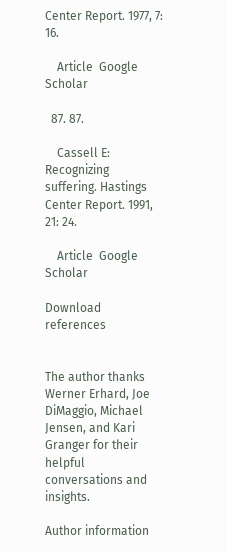Center Report. 1977, 7: 16.

    Article  Google Scholar

  87. 87.

    Cassell E: Recognizing suffering. Hastings Center Report. 1991, 21: 24.

    Article  Google Scholar

Download references


The author thanks Werner Erhard, Joe DiMaggio, Michael Jensen, and Kari Granger for their helpful conversations and insights.

Author information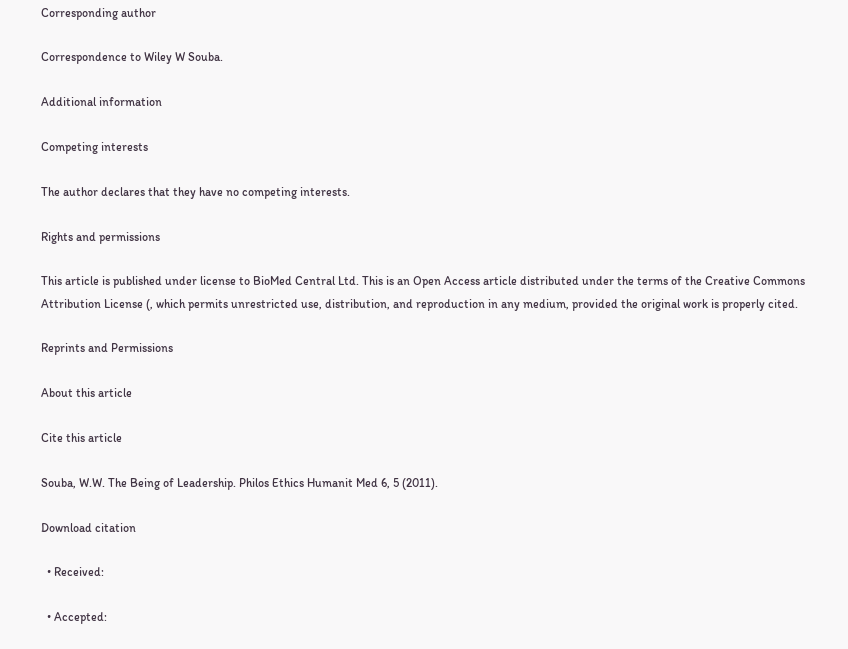Corresponding author

Correspondence to Wiley W Souba.

Additional information

Competing interests

The author declares that they have no competing interests.

Rights and permissions

This article is published under license to BioMed Central Ltd. This is an Open Access article distributed under the terms of the Creative Commons Attribution License (, which permits unrestricted use, distribution, and reproduction in any medium, provided the original work is properly cited.

Reprints and Permissions

About this article

Cite this article

Souba, W.W. The Being of Leadership. Philos Ethics Humanit Med 6, 5 (2011).

Download citation

  • Received:

  • Accepted: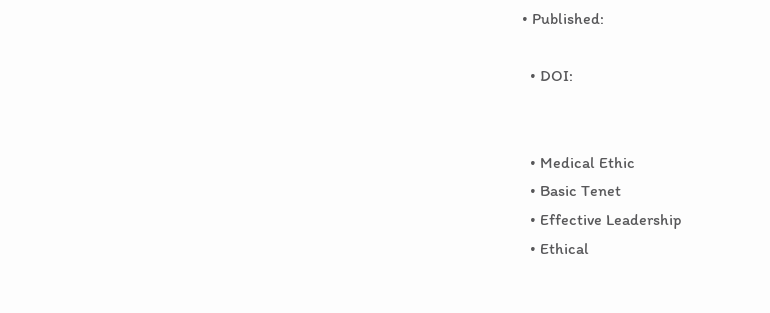• Published:

  • DOI:


  • Medical Ethic
  • Basic Tenet
  • Effective Leadership
  • Ethical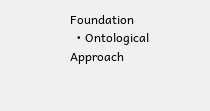Foundation
  • Ontological Approach